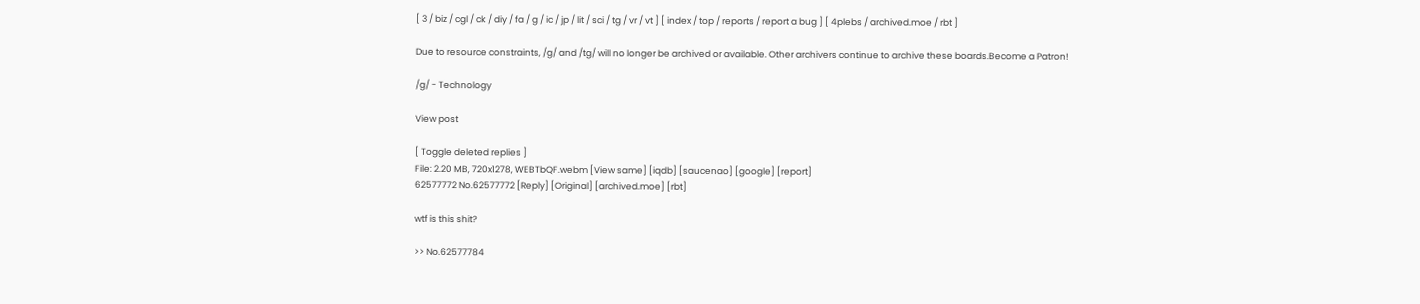[ 3 / biz / cgl / ck / diy / fa / g / ic / jp / lit / sci / tg / vr / vt ] [ index / top / reports / report a bug ] [ 4plebs / archived.moe / rbt ]

Due to resource constraints, /g/ and /tg/ will no longer be archived or available. Other archivers continue to archive these boards.Become a Patron!

/g/ - Technology

View post

[ Toggle deleted replies ]
File: 2.20 MB, 720x1278, WEBTbQF.webm [View same] [iqdb] [saucenao] [google] [report]
62577772 No.62577772 [Reply] [Original] [archived.moe] [rbt]

wtf is this shit?

>> No.62577784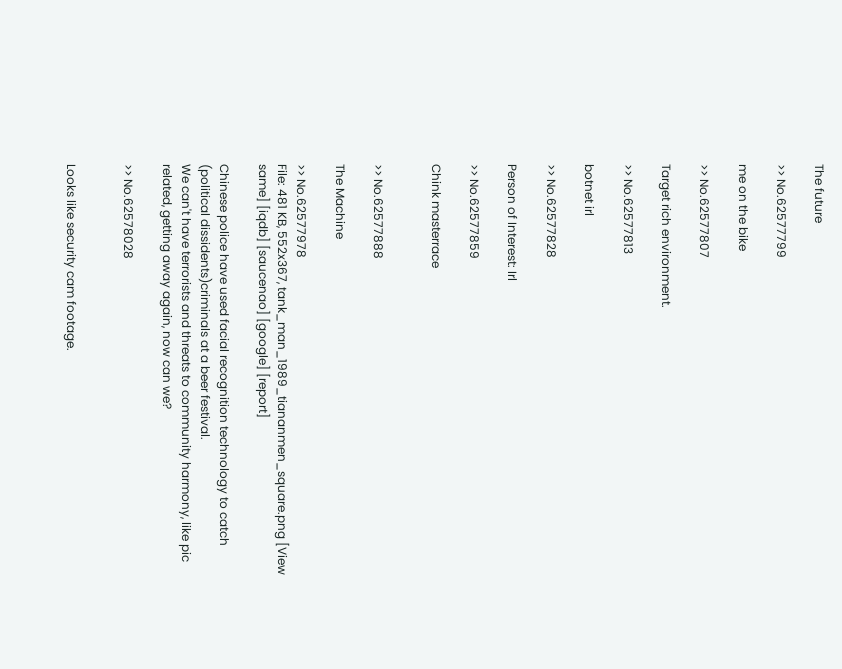The future

>> No.62577799

me on the bike

>> No.62577807

Target rich environment.

>> No.62577813

botnet irl

>> No.62577828

Person of Interest: Irl

>> No.62577859

Chink masterrace


>> No.62577888

The Machine

>> No.62577978
File: 481 KB, 552x367, tank_man_1989_tiananmen_square.png [View same] [iqdb] [saucenao] [google] [report]

Chinese police have used facial recognition technology to catch (political dissidents)criminals at a beer festival.
We can't have terrorists and threats to community harmony, like pic related, getting away again, now can we?

>> No.62578028


Looks like security cam footage.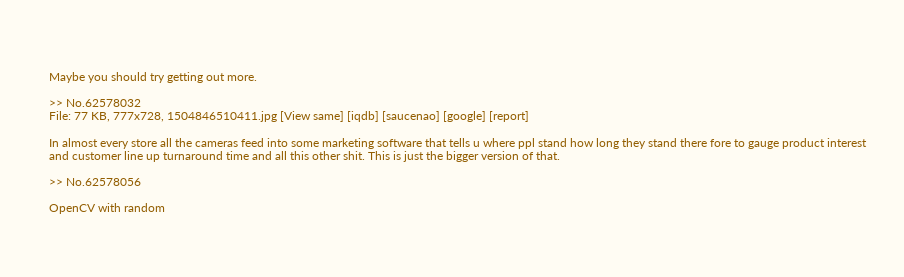Maybe you should try getting out more.

>> No.62578032
File: 77 KB, 777x728, 1504846510411.jpg [View same] [iqdb] [saucenao] [google] [report]

In almost every store all the cameras feed into some marketing software that tells u where ppl stand how long they stand there fore to gauge product interest and customer line up turnaround time and all this other shit. This is just the bigger version of that.

>> No.62578056

OpenCV with random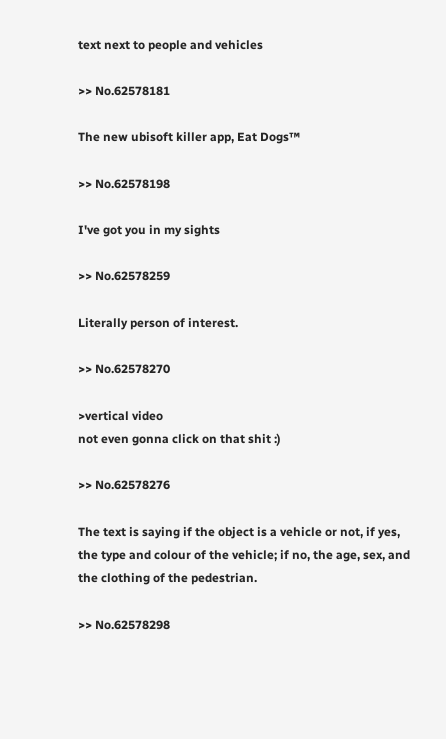text next to people and vehicles

>> No.62578181

The new ubisoft killer app, Eat Dogs™

>> No.62578198

I've got you in my sights

>> No.62578259

Literally person of interest.

>> No.62578270

>vertical video
not even gonna click on that shit :)

>> No.62578276

The text is saying if the object is a vehicle or not, if yes, the type and colour of the vehicle; if no, the age, sex, and the clothing of the pedestrian.

>> No.62578298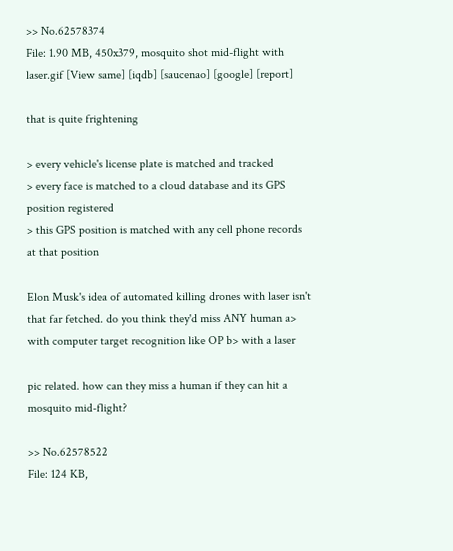>> No.62578374
File: 1.90 MB, 450x379, mosquito shot mid-flight with laser.gif [View same] [iqdb] [saucenao] [google] [report]

that is quite frightening

> every vehicle's license plate is matched and tracked
> every face is matched to a cloud database and its GPS position registered
> this GPS position is matched with any cell phone records at that position

Elon Musk's idea of automated killing drones with laser isn't that far fetched. do you think they'd miss ANY human a> with computer target recognition like OP b> with a laser

pic related. how can they miss a human if they can hit a mosquito mid-flight?

>> No.62578522
File: 124 KB,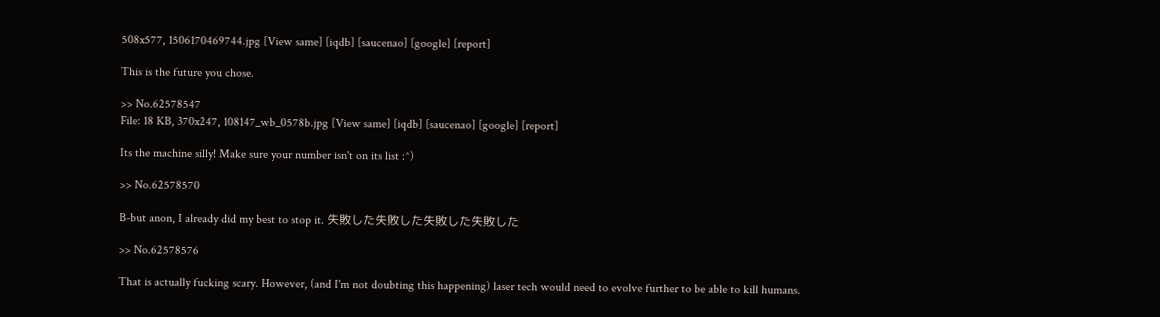508x577, 1506170469744.jpg [View same] [iqdb] [saucenao] [google] [report]

This is the future you chose.

>> No.62578547
File: 18 KB, 370x247, 108147_wb_0578b.jpg [View same] [iqdb] [saucenao] [google] [report]

Its the machine silly! Make sure your number isn't on its list :^)

>> No.62578570

B-but anon, I already did my best to stop it. 失敗した失敗した失敗した失敗した

>> No.62578576

That is actually fucking scary. However, (and I'm not doubting this happening) laser tech would need to evolve further to be able to kill humans.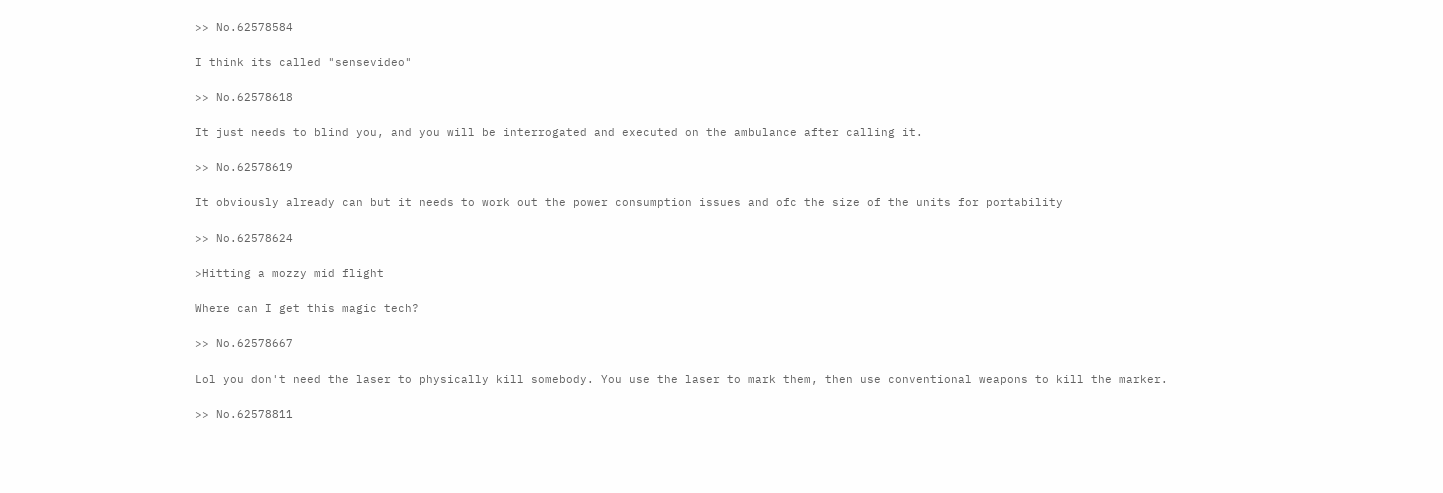>> No.62578584

I think its called "sensevideo"

>> No.62578618

It just needs to blind you, and you will be interrogated and executed on the ambulance after calling it.

>> No.62578619

It obviously already can but it needs to work out the power consumption issues and ofc the size of the units for portability

>> No.62578624

>Hitting a mozzy mid flight

Where can I get this magic tech?

>> No.62578667

Lol you don't need the laser to physically kill somebody. You use the laser to mark them, then use conventional weapons to kill the marker.

>> No.62578811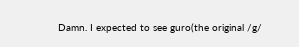Damn. I expected to see guro(the original /g/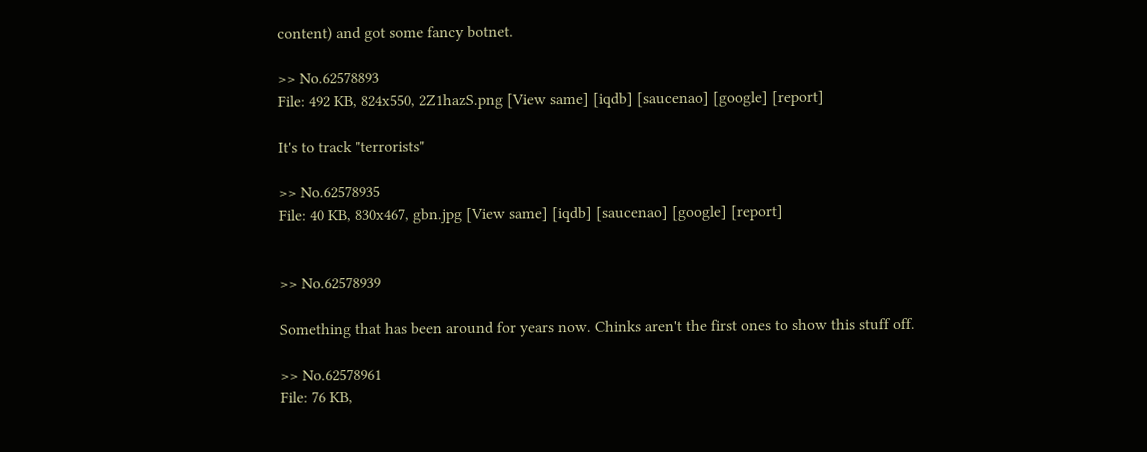content) and got some fancy botnet.

>> No.62578893
File: 492 KB, 824x550, 2Z1hazS.png [View same] [iqdb] [saucenao] [google] [report]

It's to track "terrorists"

>> No.62578935
File: 40 KB, 830x467, gbn.jpg [View same] [iqdb] [saucenao] [google] [report]


>> No.62578939

Something that has been around for years now. Chinks aren't the first ones to show this stuff off.

>> No.62578961
File: 76 KB,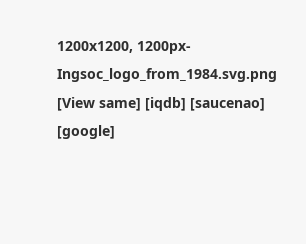1200x1200, 1200px-Ingsoc_logo_from_1984.svg.png [View same] [iqdb] [saucenao] [google]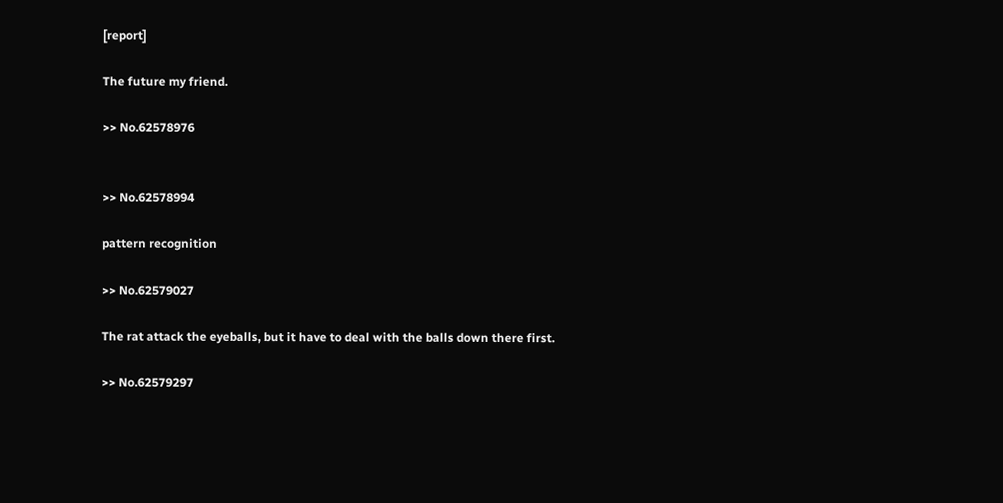[report]

The future my friend.

>> No.62578976


>> No.62578994

pattern recognition

>> No.62579027

The rat attack the eyeballs, but it have to deal with the balls down there first.

>> No.62579297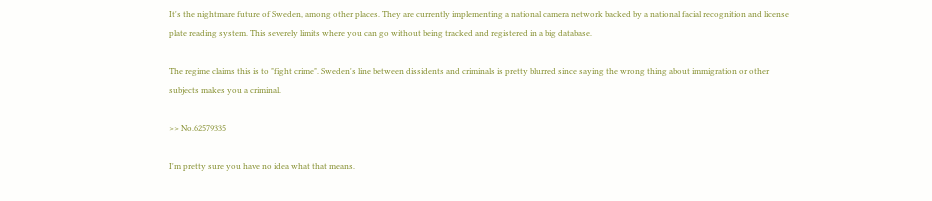It's the nightmare future of Sweden, among other places. They are currently implementing a national camera network backed by a national facial recognition and license plate reading system. This severely limits where you can go without being tracked and registered in a big database.

The regime claims this is to "fight crime". Sweden's line between dissidents and criminals is pretty blurred since saying the wrong thing about immigration or other subjects makes you a criminal.

>> No.62579335

I'm pretty sure you have no idea what that means.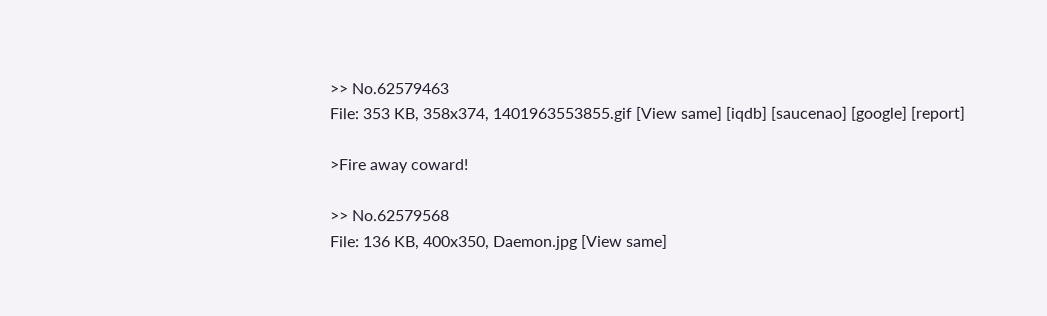>> No.62579463
File: 353 KB, 358x374, 1401963553855.gif [View same] [iqdb] [saucenao] [google] [report]

>Fire away coward!

>> No.62579568
File: 136 KB, 400x350, Daemon.jpg [View same]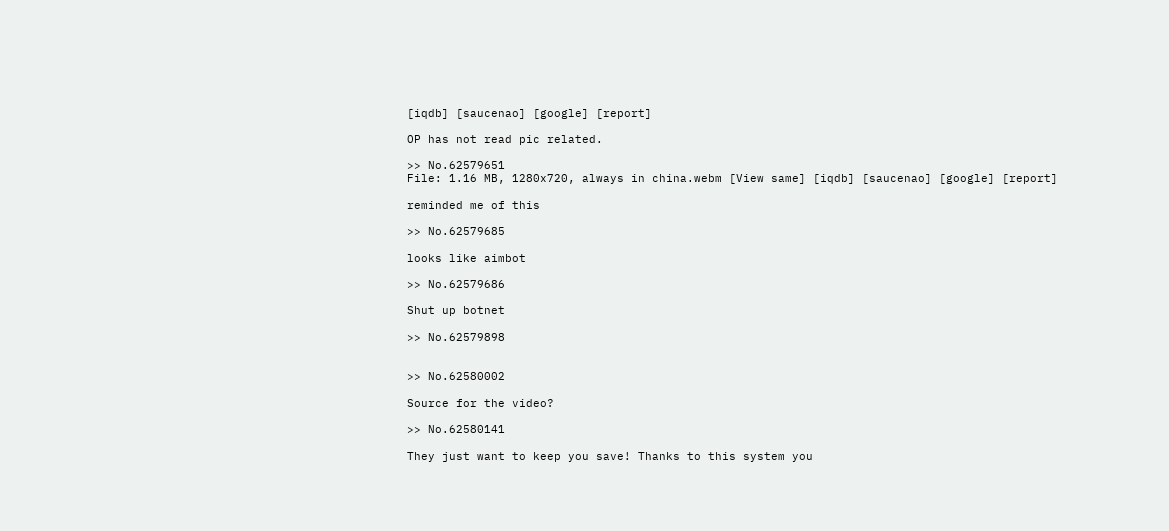[iqdb] [saucenao] [google] [report]

OP has not read pic related.

>> No.62579651
File: 1.16 MB, 1280x720, always in china.webm [View same] [iqdb] [saucenao] [google] [report]

reminded me of this

>> No.62579685

looks like aimbot

>> No.62579686

Shut up botnet

>> No.62579898


>> No.62580002

Source for the video?

>> No.62580141

They just want to keep you save! Thanks to this system you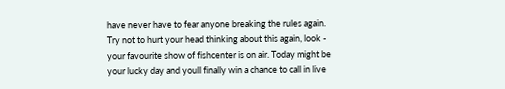have never have to fear anyone breaking the rules again. Try not to hurt your head thinking about this again, look - your favourite show of fishcenter is on air. Today might be your lucky day and youll finally win a chance to call in live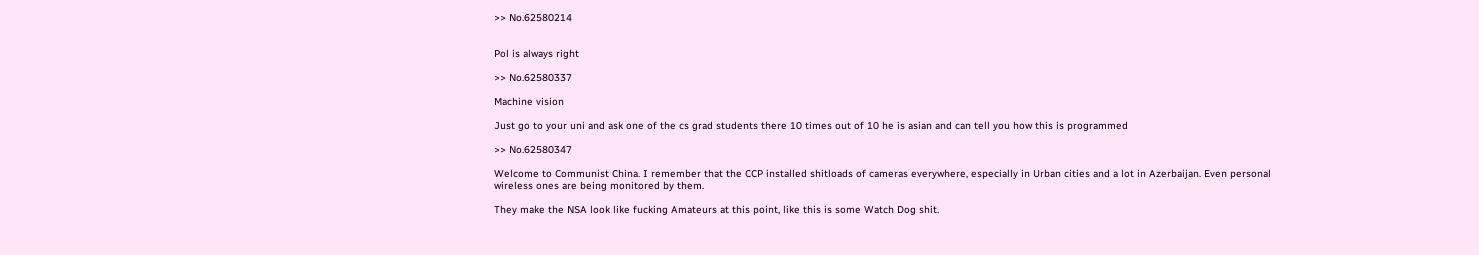>> No.62580214


Pol is always right

>> No.62580337

Machine vision

Just go to your uni and ask one of the cs grad students there 10 times out of 10 he is asian and can tell you how this is programmed

>> No.62580347

Welcome to Communist China. I remember that the CCP installed shitloads of cameras everywhere, especially in Urban cities and a lot in Azerbaijan. Even personal wireless ones are being monitored by them.

They make the NSA look like fucking Amateurs at this point, like this is some Watch Dog shit.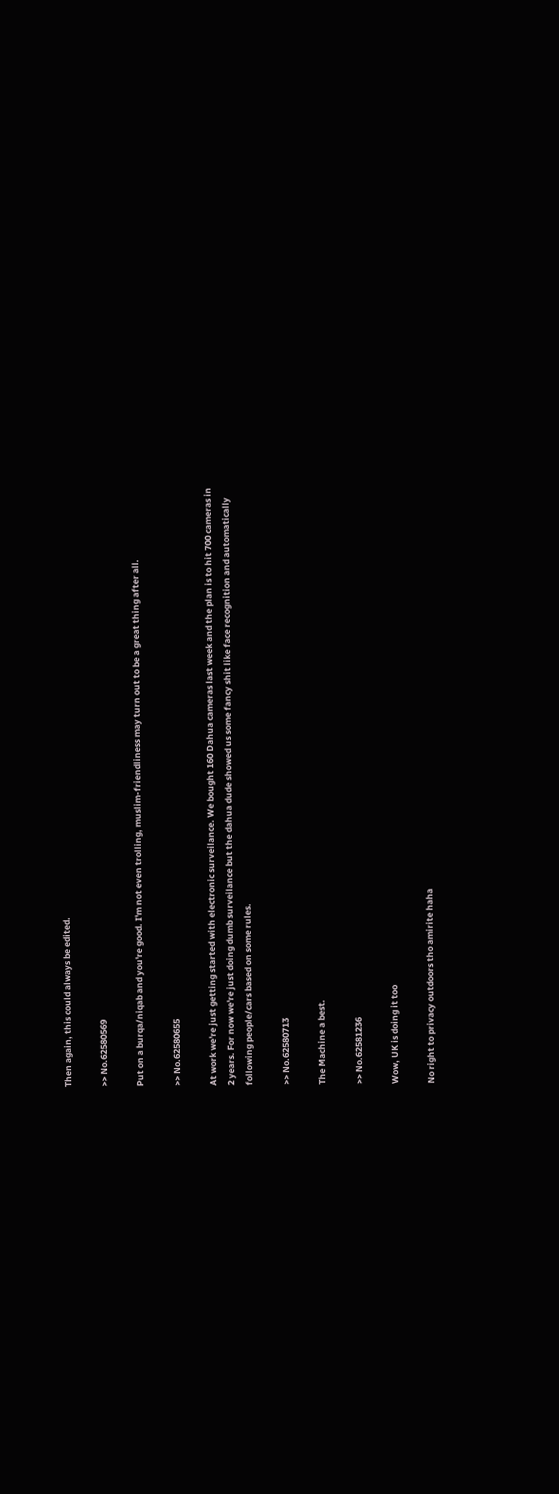Then again, this could always be edited.

>> No.62580569

Put on a burqa/niqab and you're good. I'm not even trolling, muslim-friendliness may turn out to be a great thing after all.

>> No.62580655

At work we're just getting started with electronic surveilance. We bought 160 Dahua cameras last week and the plan is to hit 700 cameras in 2 years. For now we're just doing dumb surveilance but the dahua dude showed us some fancy shit like face recognition and automatically following people/cars based on some rules.

>> No.62580713

The Machine a best.

>> No.62581236

Wow, UK is doing it too

No right to privacy outdoors tho amirite haha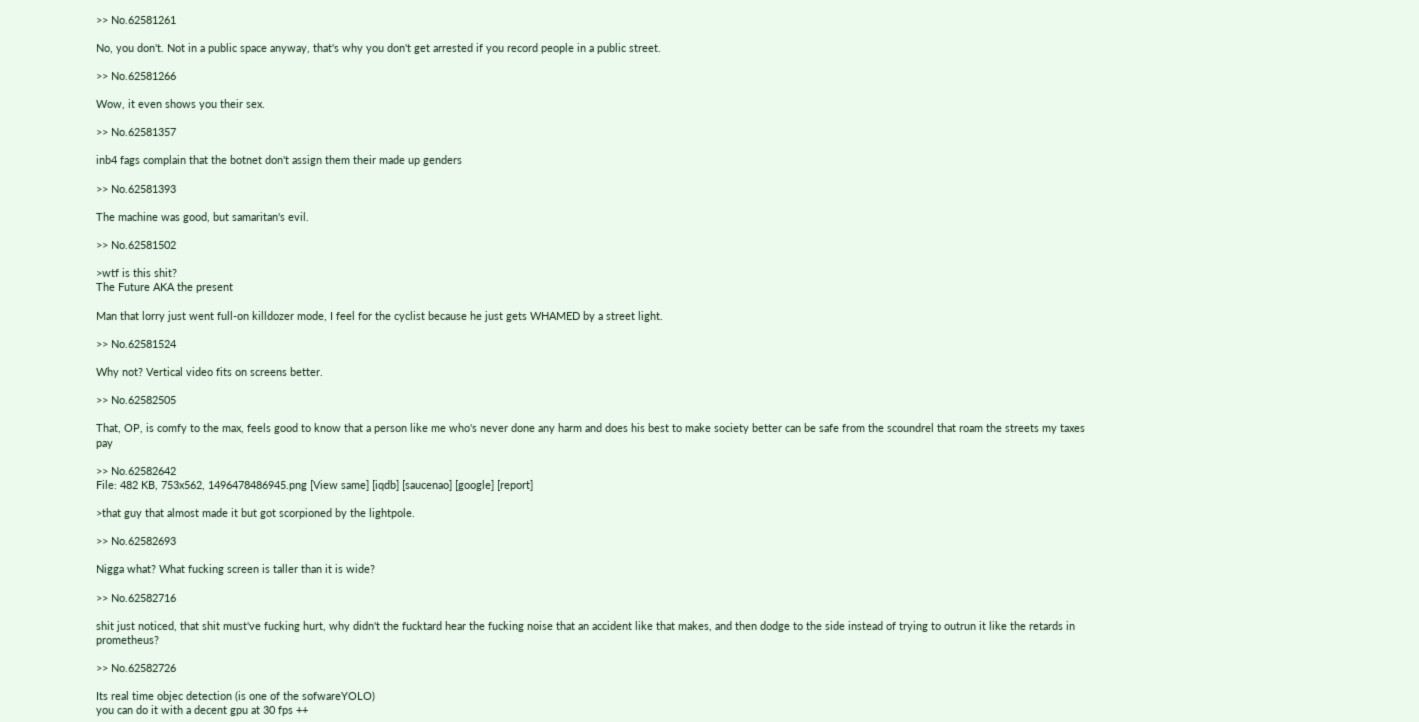>> No.62581261

No, you don't. Not in a public space anyway, that's why you don't get arrested if you record people in a public street.

>> No.62581266

Wow, it even shows you their sex.

>> No.62581357

inb4 fags complain that the botnet don't assign them their made up genders

>> No.62581393

The machine was good, but samaritan's evil.

>> No.62581502

>wtf is this shit?
The Future AKA the present

Man that lorry just went full-on killdozer mode, I feel for the cyclist because he just gets WHAMED by a street light.

>> No.62581524

Why not? Vertical video fits on screens better.

>> No.62582505

That, OP, is comfy to the max, feels good to know that a person like me who's never done any harm and does his best to make society better can be safe from the scoundrel that roam the streets my taxes pay

>> No.62582642
File: 482 KB, 753x562, 1496478486945.png [View same] [iqdb] [saucenao] [google] [report]

>that guy that almost made it but got scorpioned by the lightpole.

>> No.62582693

Nigga what? What fucking screen is taller than it is wide?

>> No.62582716

shit just noticed, that shit must've fucking hurt, why didn't the fucktard hear the fucking noise that an accident like that makes, and then dodge to the side instead of trying to outrun it like the retards in prometheus?

>> No.62582726

Its real time objec detection (is one of the sofwareYOLO)
you can do it with a decent gpu at 30 fps ++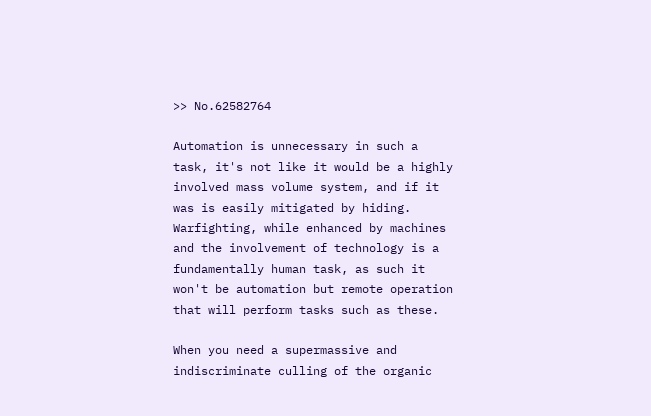>> No.62582764

Automation is unnecessary in such a task, it's not like it would be a highly involved mass volume system, and if it was is easily mitigated by hiding. Warfighting, while enhanced by machines and the involvement of technology is a fundamentally human task, as such it won't be automation but remote operation that will perform tasks such as these.

When you need a supermassive and indiscriminate culling of the organic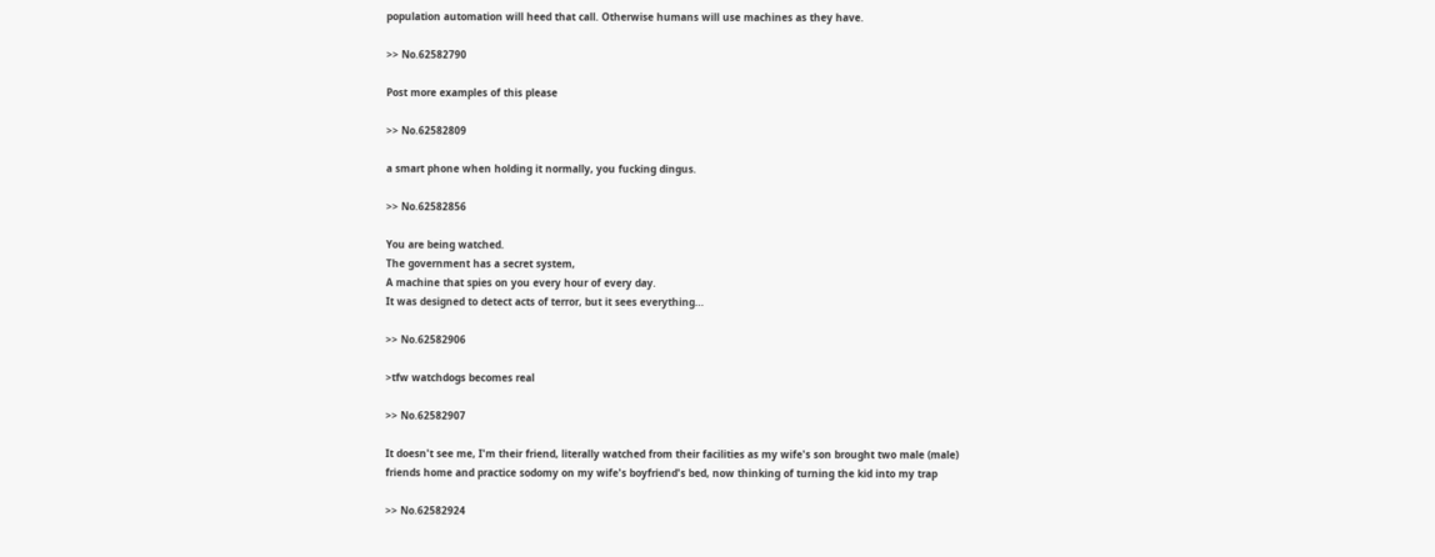population automation will heed that call. Otherwise humans will use machines as they have.

>> No.62582790

Post more examples of this please

>> No.62582809

a smart phone when holding it normally, you fucking dingus.

>> No.62582856

You are being watched.
The government has a secret system,
A machine that spies on you every hour of every day.
It was designed to detect acts of terror, but it sees everything...

>> No.62582906

>tfw watchdogs becomes real

>> No.62582907

It doesn't see me, I'm their friend, literally watched from their facilities as my wife's son brought two male (male) friends home and practice sodomy on my wife's boyfriend's bed, now thinking of turning the kid into my trap

>> No.62582924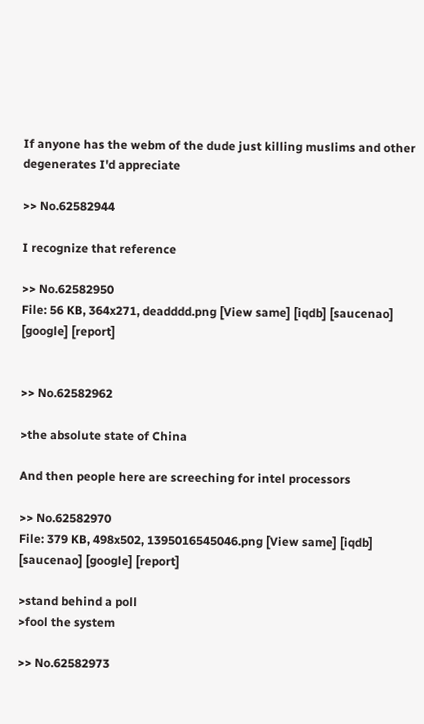If anyone has the webm of the dude just killing muslims and other degenerates I'd appreciate

>> No.62582944

I recognize that reference

>> No.62582950
File: 56 KB, 364x271, deadddd.png [View same] [iqdb] [saucenao] [google] [report]


>> No.62582962

>the absolute state of China

And then people here are screeching for intel processors

>> No.62582970
File: 379 KB, 498x502, 1395016545046.png [View same] [iqdb] [saucenao] [google] [report]

>stand behind a poll
>fool the system

>> No.62582973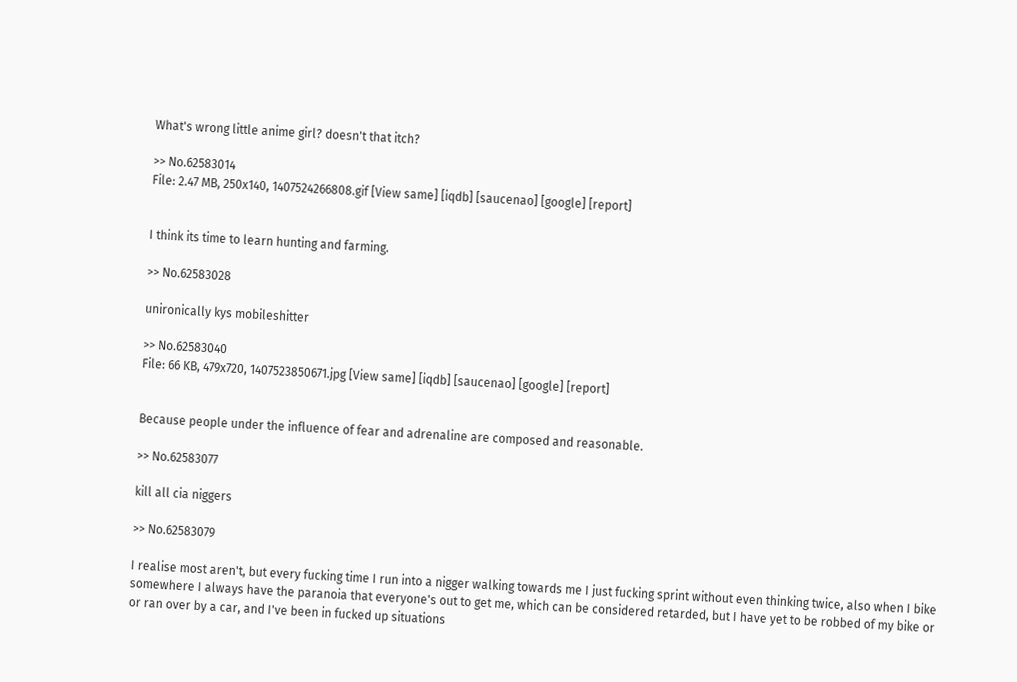What's wrong little anime girl? doesn't that itch?

>> No.62583014
File: 2.47 MB, 250x140, 1407524266808.gif [View same] [iqdb] [saucenao] [google] [report]


I think its time to learn hunting and farming.

>> No.62583028

unironically kys mobileshitter

>> No.62583040
File: 66 KB, 479x720, 1407523850671.jpg [View same] [iqdb] [saucenao] [google] [report]


Because people under the influence of fear and adrenaline are composed and reasonable.

>> No.62583077

kill all cia niggers

>> No.62583079

I realise most aren't, but every fucking time I run into a nigger walking towards me I just fucking sprint without even thinking twice, also when I bike somewhere I always have the paranoia that everyone's out to get me, which can be considered retarded, but I have yet to be robbed of my bike or or ran over by a car, and I've been in fucked up situations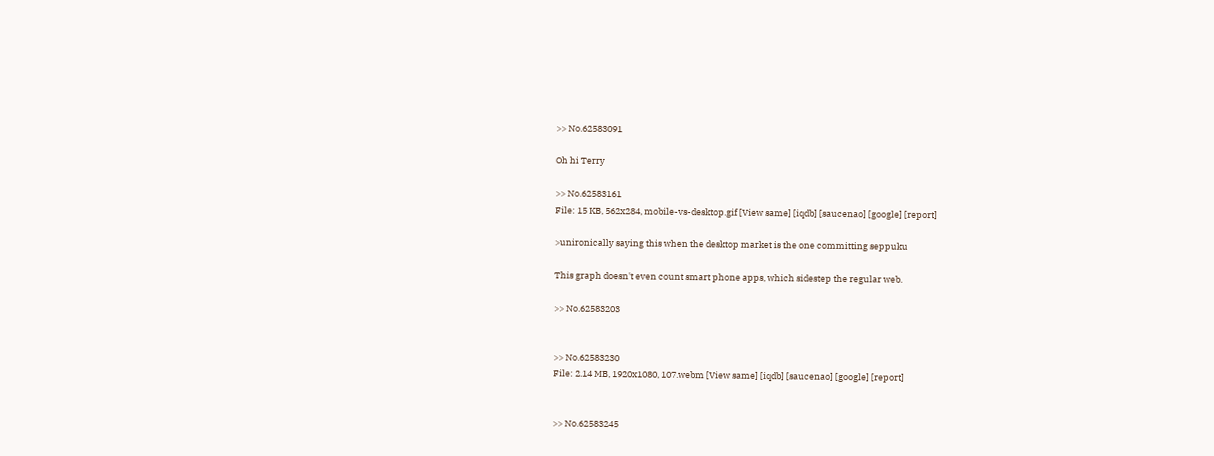>> No.62583091

Oh hi Terry

>> No.62583161
File: 15 KB, 562x284, mobile-vs-desktop.gif [View same] [iqdb] [saucenao] [google] [report]

>unironically saying this when the desktop market is the one committing seppuku

This graph doesn't even count smart phone apps, which sidestep the regular web.

>> No.62583203


>> No.62583230
File: 2.14 MB, 1920x1080, 107.webm [View same] [iqdb] [saucenao] [google] [report]


>> No.62583245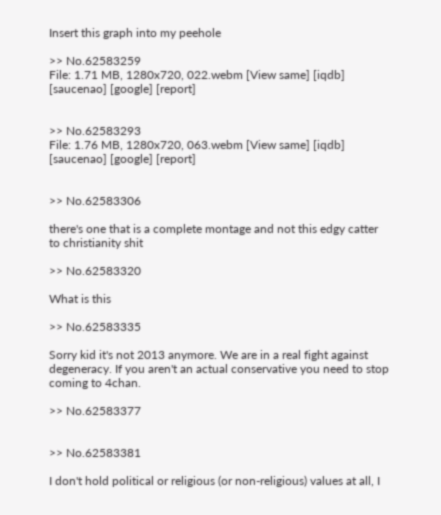Insert this graph into my peehole

>> No.62583259
File: 1.71 MB, 1280x720, 022.webm [View same] [iqdb] [saucenao] [google] [report]


>> No.62583293
File: 1.76 MB, 1280x720, 063.webm [View same] [iqdb] [saucenao] [google] [report]


>> No.62583306

there's one that is a complete montage and not this edgy catter to christianity shit

>> No.62583320

What is this

>> No.62583335

Sorry kid it's not 2013 anymore. We are in a real fight against degeneracy. If you aren't an actual conservative you need to stop coming to 4chan.

>> No.62583377


>> No.62583381

I don't hold political or religious (or non-religious) values at all, I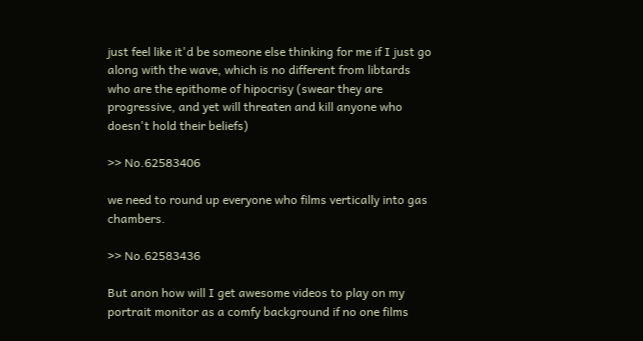just feel like it'd be someone else thinking for me if I just go along with the wave, which is no different from libtards who are the epithome of hipocrisy (swear they are progressive, and yet will threaten and kill anyone who doesn't hold their beliefs)

>> No.62583406

we need to round up everyone who films vertically into gas chambers.

>> No.62583436

But anon how will I get awesome videos to play on my portrait monitor as a comfy background if no one films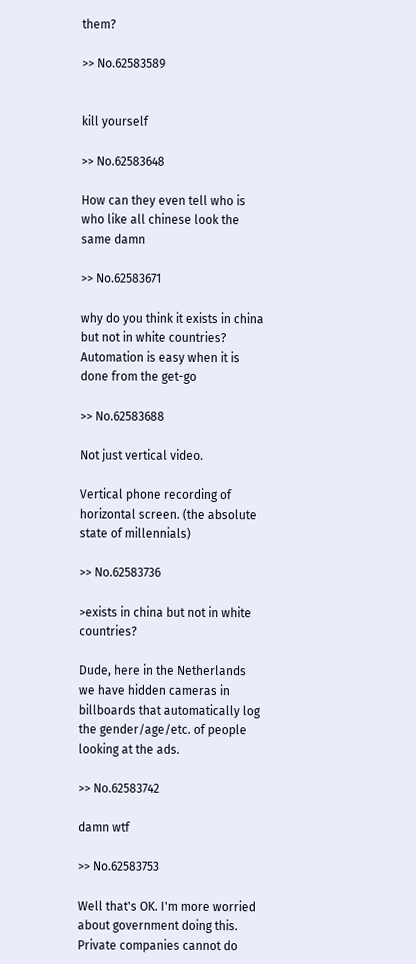them?

>> No.62583589


kill yourself

>> No.62583648

How can they even tell who is who like all chinese look the same damn

>> No.62583671

why do you think it exists in china but not in white countries? Automation is easy when it is done from the get-go

>> No.62583688

Not just vertical video.

Vertical phone recording of horizontal screen. (the absolute state of millennials)

>> No.62583736

>exists in china but not in white countries?

Dude, here in the Netherlands we have hidden cameras in billboards that automatically log the gender/age/etc. of people looking at the ads.

>> No.62583742

damn wtf

>> No.62583753

Well that's OK. I'm more worried about government doing this. Private companies cannot do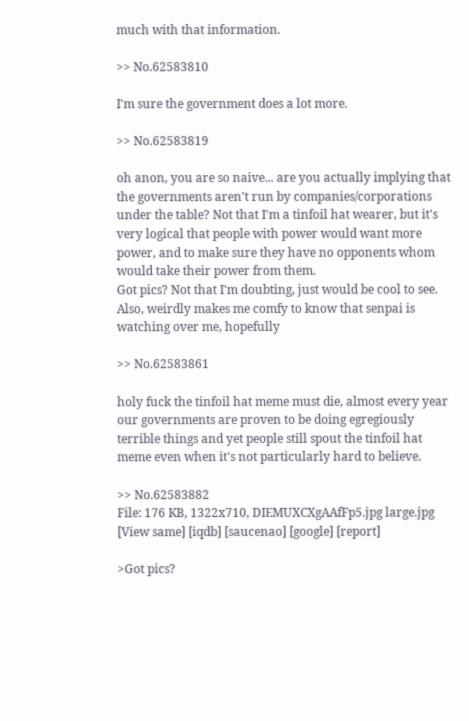much with that information.

>> No.62583810

I'm sure the government does a lot more.

>> No.62583819

oh anon, you are so naive... are you actually implying that the governments aren't run by companies/corporations under the table? Not that I'm a tinfoil hat wearer, but it's very logical that people with power would want more power, and to make sure they have no opponents whom would take their power from them.
Got pics? Not that I'm doubting, just would be cool to see. Also, weirdly makes me comfy to know that senpai is watching over me, hopefully

>> No.62583861

holy fuck the tinfoil hat meme must die, almost every year our governments are proven to be doing egregiously terrible things and yet people still spout the tinfoil hat meme even when it's not particularly hard to believe.

>> No.62583882
File: 176 KB, 1322x710, DIEMUXCXgAAfFp5.jpg large.jpg [View same] [iqdb] [saucenao] [google] [report]

>Got pics?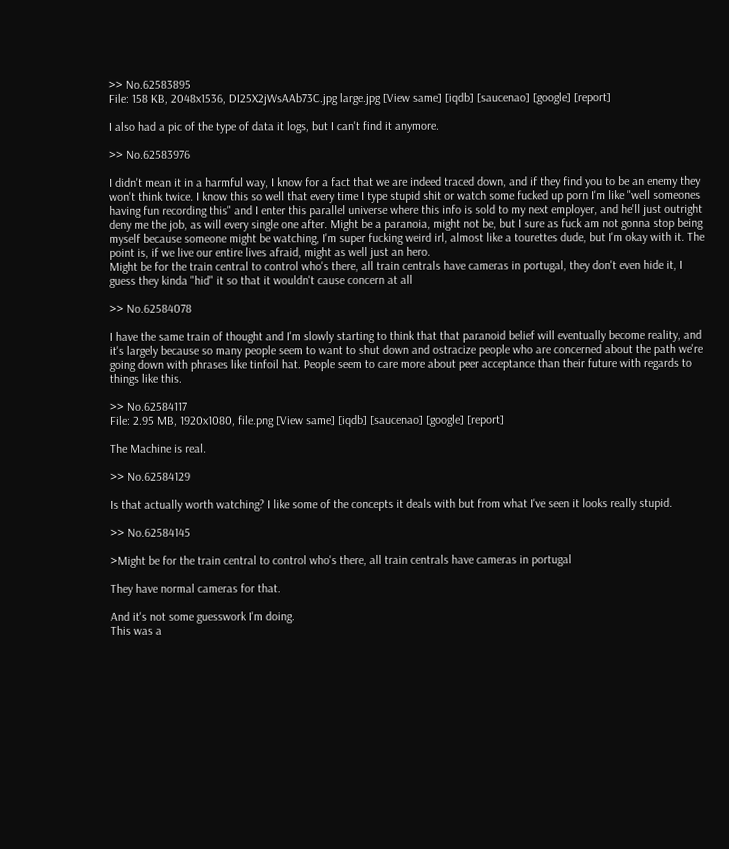>> No.62583895
File: 158 KB, 2048x1536, DI25X2jWsAAb73C.jpg large.jpg [View same] [iqdb] [saucenao] [google] [report]

I also had a pic of the type of data it logs, but I can't find it anymore.

>> No.62583976

I didn't mean it in a harmful way, I know for a fact that we are indeed traced down, and if they find you to be an enemy they won't think twice. I know this so well that every time I type stupid shit or watch some fucked up porn I'm like "well someones having fun recording this" and I enter this parallel universe where this info is sold to my next employer, and he'll just outright deny me the job, as will every single one after. Might be a paranoia, might not be, but I sure as fuck am not gonna stop being myself because someone might be watching, I'm super fucking weird irl, almost like a tourettes dude, but I'm okay with it. The point is, if we live our entire lives afraid, might as well just an hero.
Might be for the train central to control who's there, all train centrals have cameras in portugal, they don't even hide it, I guess they kinda "hid" it so that it wouldn't cause concern at all

>> No.62584078

I have the same train of thought and I'm slowly starting to think that that paranoid belief will eventually become reality, and it's largely because so many people seem to want to shut down and ostracize people who are concerned about the path we're going down with phrases like tinfoil hat. People seem to care more about peer acceptance than their future with regards to things like this.

>> No.62584117
File: 2.95 MB, 1920x1080, file.png [View same] [iqdb] [saucenao] [google] [report]

The Machine is real.

>> No.62584129

Is that actually worth watching? I like some of the concepts it deals with but from what I've seen it looks really stupid.

>> No.62584145

>Might be for the train central to control who's there, all train centrals have cameras in portugal

They have normal cameras for that.

And it's not some guesswork I'm doing.
This was a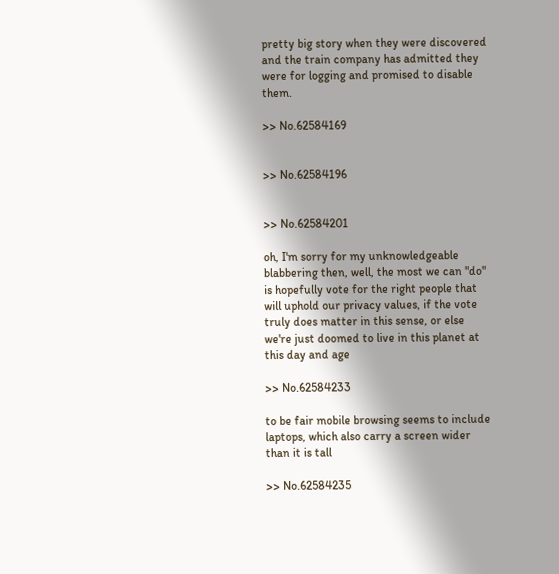pretty big story when they were discovered and the train company has admitted they were for logging and promised to disable them.

>> No.62584169


>> No.62584196


>> No.62584201

oh, I'm sorry for my unknowledgeable blabbering then, well, the most we can "do" is hopefully vote for the right people that will uphold our privacy values, if the vote truly does matter in this sense, or else we're just doomed to live in this planet at this day and age

>> No.62584233

to be fair mobile browsing seems to include laptops, which also carry a screen wider than it is tall

>> No.62584235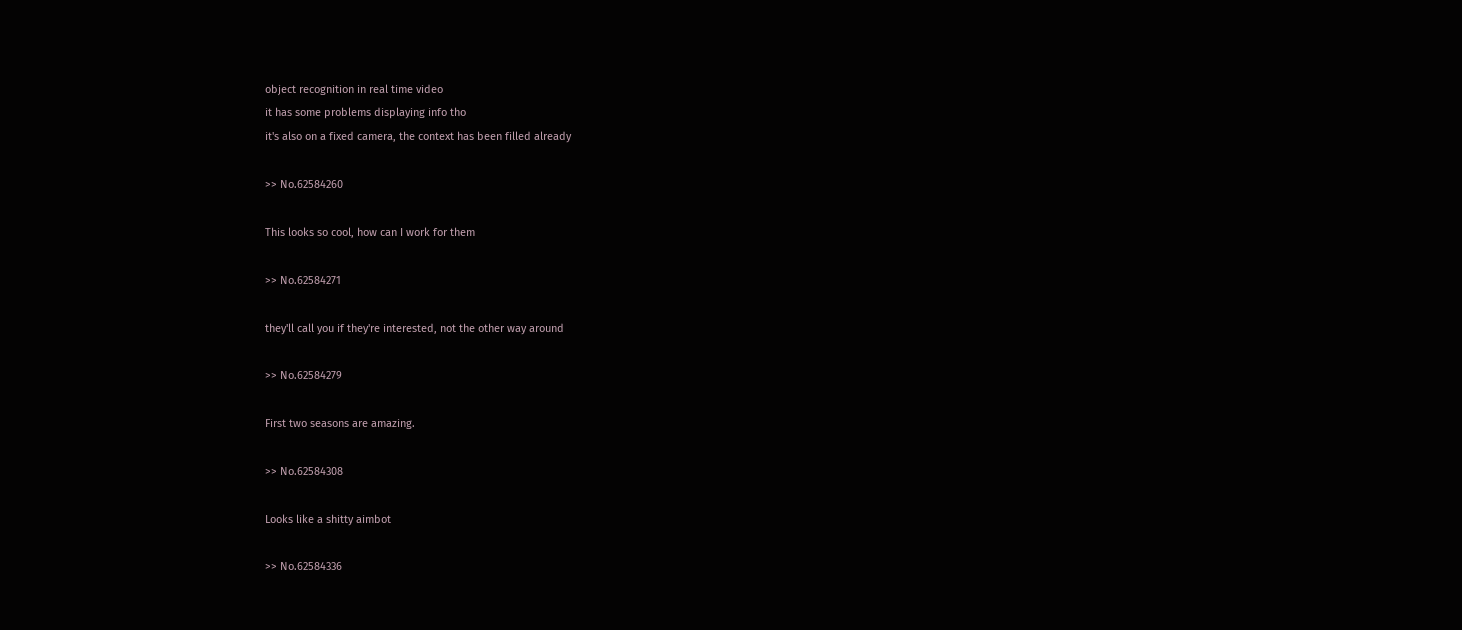object recognition in real time video
it has some problems displaying info tho
it's also on a fixed camera, the context has been filled already

>> No.62584260

This looks so cool, how can I work for them

>> No.62584271

they'll call you if they're interested, not the other way around

>> No.62584279

First two seasons are amazing.

>> No.62584308

Looks like a shitty aimbot

>> No.62584336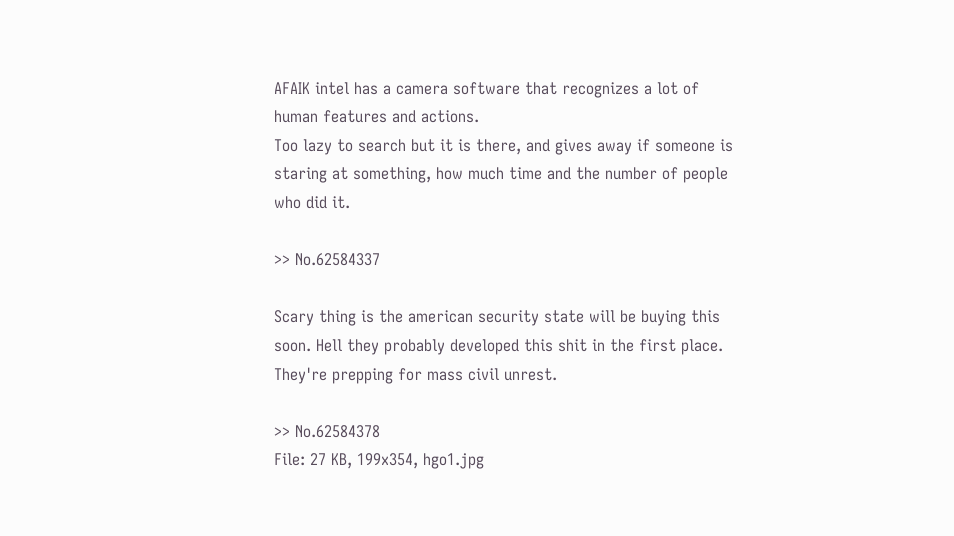AFAIK intel has a camera software that recognizes a lot of human features and actions.
Too lazy to search but it is there, and gives away if someone is staring at something, how much time and the number of people who did it.

>> No.62584337

Scary thing is the american security state will be buying this soon. Hell they probably developed this shit in the first place. They're prepping for mass civil unrest.

>> No.62584378
File: 27 KB, 199x354, hgo1.jpg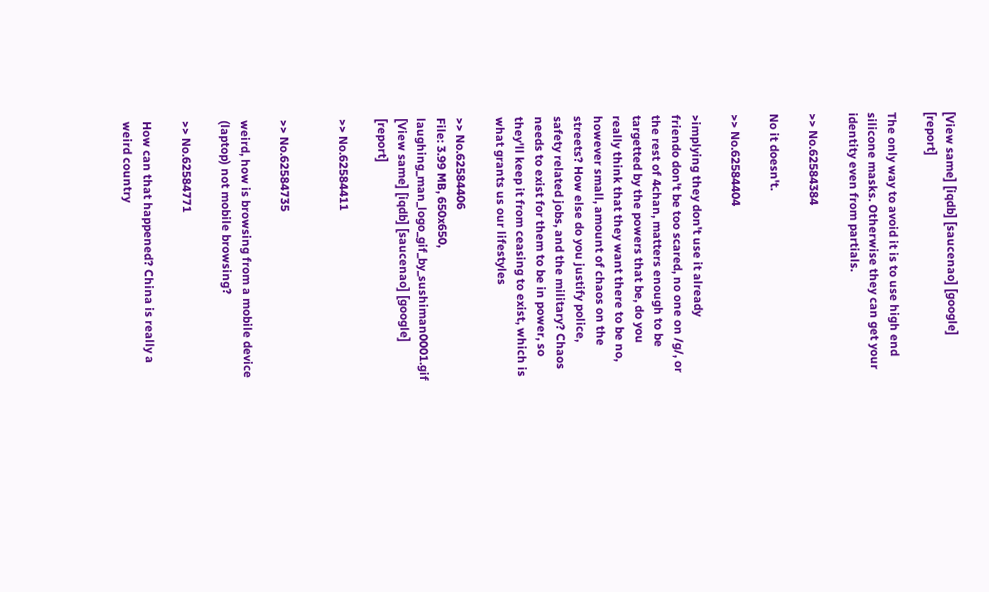[View same] [iqdb] [saucenao] [google] [report]

The only way to avoid it is to use high end silicone masks. Otherwise they can get your identity even from partials.

>> No.62584384

No it doesn't.

>> No.62584404

>implying they don't use it already
friendo don't be too scared, no one on /g/, or the rest of 4chan, matters enough to be targetted by the powers that be, do you really think that they want there to be no, however small, amount of chaos on the streets? How else do you justify police, safety related jobs, and the military? Chaos needs to exist for them to be in power, so they'll keep it from ceasing to exist, which is what grants us our lifestyles

>> No.62584406
File: 3.99 MB, 650x650, laughing_man_logo_gif_by_sushiman0001.gif [View same] [iqdb] [saucenao] [google] [report]

>> No.62584411


>> No.62584735

weird, how is browsing from a mobile device (laptop) not mobile browsing?

>> No.62584771

How can that happened? China is really a weird country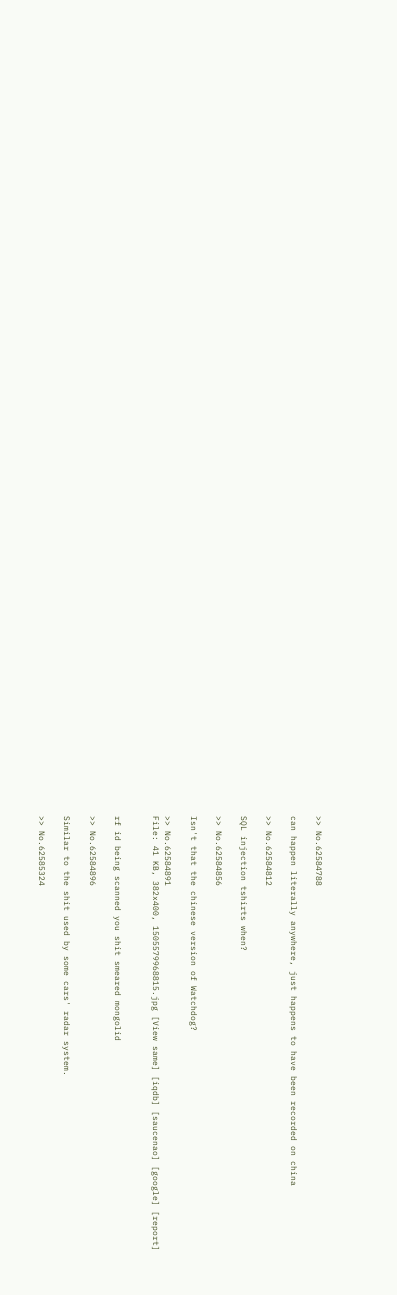>> No.62584788

can happen literally anywhere, just happens to have been recorded on china

>> No.62584812

SQL injection tshirts when?

>> No.62584856

Isn't that the chinese version of Watchdog?

>> No.62584891
File: 41 KB, 382x400, 1505579968815.jpg [View same] [iqdb] [saucenao] [google] [report]


rf id being scanned you shit smeared mongolid

>> No.62584896

Similar to the shit used by some cars' radar system.

>> No.62585324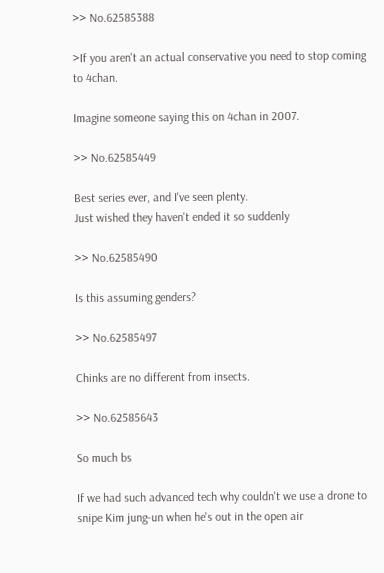>> No.62585388

>If you aren't an actual conservative you need to stop coming to 4chan.

Imagine someone saying this on 4chan in 2007.

>> No.62585449

Best series ever, and I've seen plenty.
Just wished they haven't ended it so suddenly

>> No.62585490

Is this assuming genders?

>> No.62585497

Chinks are no different from insects.

>> No.62585643

So much bs

If we had such advanced tech why couldn't we use a drone to snipe Kim jung-un when he's out in the open air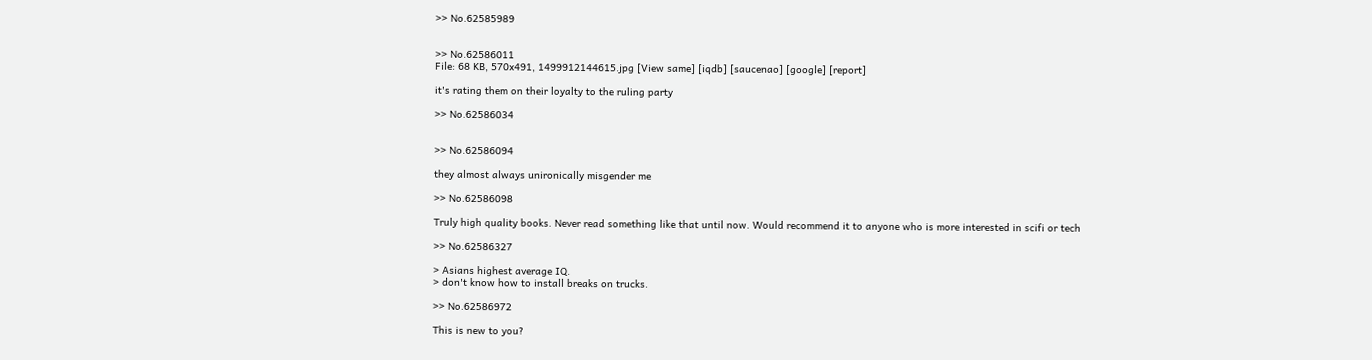>> No.62585989


>> No.62586011
File: 68 KB, 570x491, 1499912144615.jpg [View same] [iqdb] [saucenao] [google] [report]

it's rating them on their loyalty to the ruling party

>> No.62586034


>> No.62586094

they almost always unironically misgender me

>> No.62586098

Truly high quality books. Never read something like that until now. Would recommend it to anyone who is more interested in scifi or tech

>> No.62586327

> Asians highest average IQ.
> don't know how to install breaks on trucks.

>> No.62586972

This is new to you?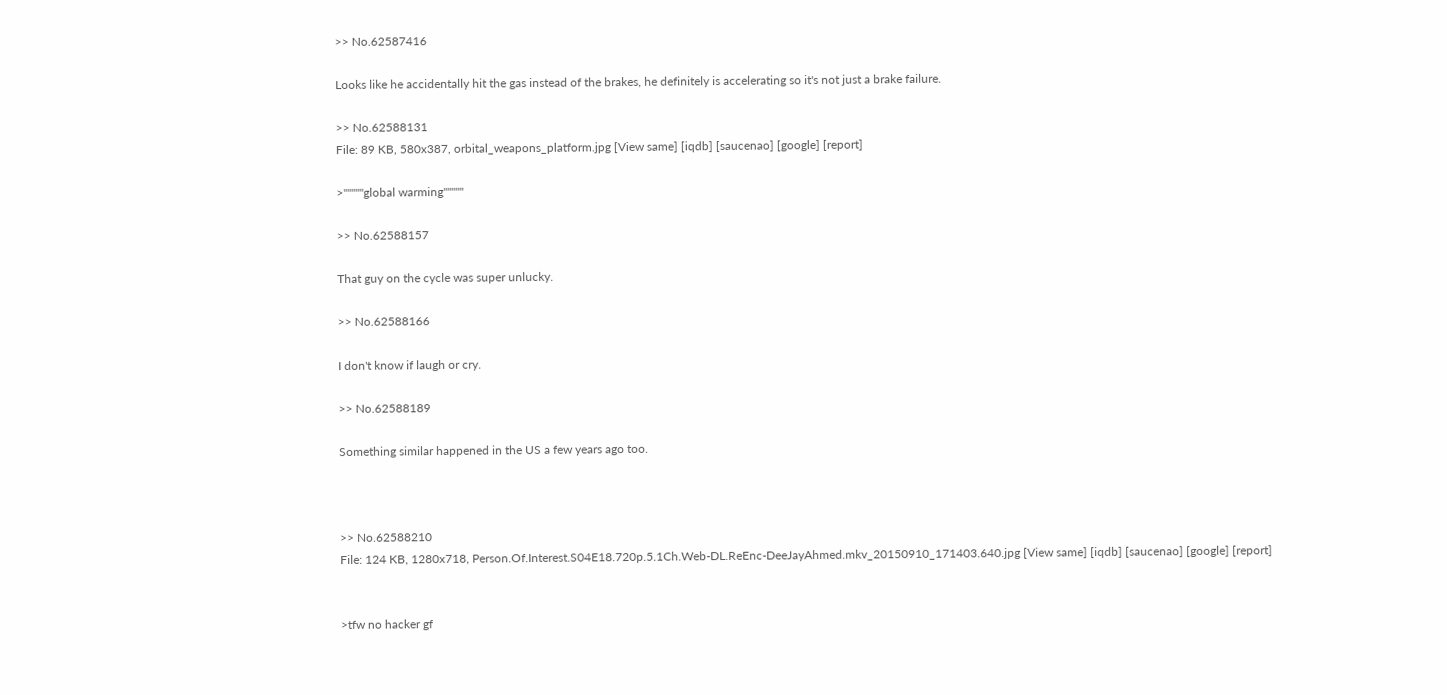>> No.62587416

Looks like he accidentally hit the gas instead of the brakes, he definitely is accelerating so it's not just a brake failure.

>> No.62588131
File: 89 KB, 580x387, orbital_weapons_platform.jpg [View same] [iqdb] [saucenao] [google] [report]

>"""""global warming"""""

>> No.62588157

That guy on the cycle was super unlucky.

>> No.62588166

I don't know if laugh or cry.

>> No.62588189

Something similar happened in the US a few years ago too.



>> No.62588210
File: 124 KB, 1280x718, Person.Of.Interest.S04E18.720p.5.1Ch.Web-DL.ReEnc-DeeJayAhmed.mkv_20150910_171403.640.jpg [View same] [iqdb] [saucenao] [google] [report]


>tfw no hacker gf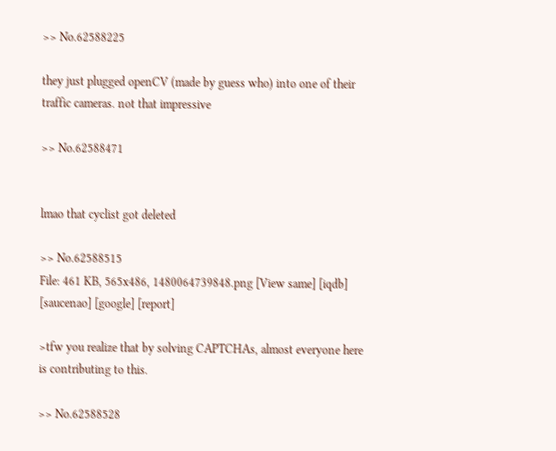>> No.62588225

they just plugged openCV (made by guess who) into one of their traffic cameras. not that impressive

>> No.62588471


lmao that cyclist got deleted

>> No.62588515
File: 461 KB, 565x486, 1480064739848.png [View same] [iqdb] [saucenao] [google] [report]

>tfw you realize that by solving CAPTCHAs, almost everyone here is contributing to this.

>> No.62588528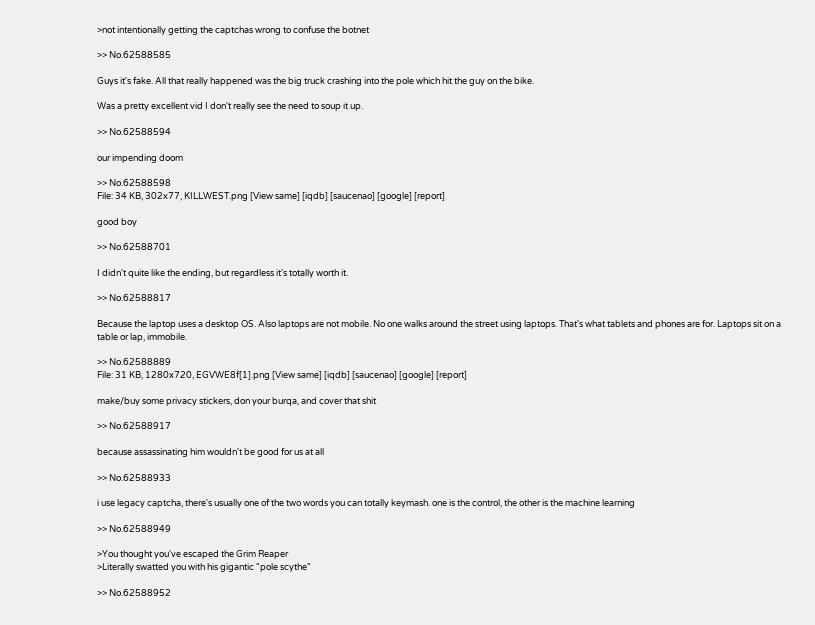>not intentionally getting the captchas wrong to confuse the botnet

>> No.62588585

Guys it's fake. All that really happened was the big truck crashing into the pole which hit the guy on the bike.

Was a pretty excellent vid I don't really see the need to soup it up.

>> No.62588594

our impending doom

>> No.62588598
File: 34 KB, 302x77, KILLWEST.png [View same] [iqdb] [saucenao] [google] [report]

good boy

>> No.62588701

I didn't quite like the ending, but regardless it's totally worth it.

>> No.62588817

Because the laptop uses a desktop OS. Also laptops are not mobile. No one walks around the street using laptops. That's what tablets and phones are for. Laptops sit on a table or lap, immobile.

>> No.62588889
File: 31 KB, 1280x720, EGVWE8f[1].png [View same] [iqdb] [saucenao] [google] [report]

make/buy some privacy stickers, don your burqa, and cover that shit

>> No.62588917

because assassinating him wouldn't be good for us at all

>> No.62588933

i use legacy captcha, there's usually one of the two words you can totally keymash. one is the control, the other is the machine learning

>> No.62588949

>You thought you've escaped the Grim Reaper
>Literally swatted you with his gigantic "pole scythe"

>> No.62588952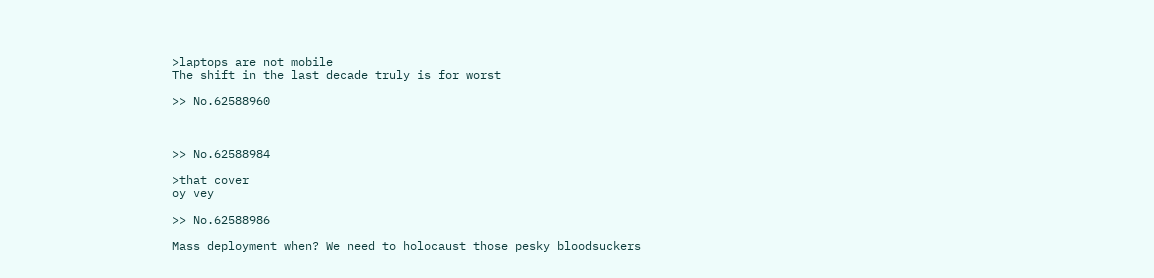>laptops are not mobile
The shift in the last decade truly is for worst

>> No.62588960



>> No.62588984

>that cover
oy vey

>> No.62588986

Mass deployment when? We need to holocaust those pesky bloodsuckers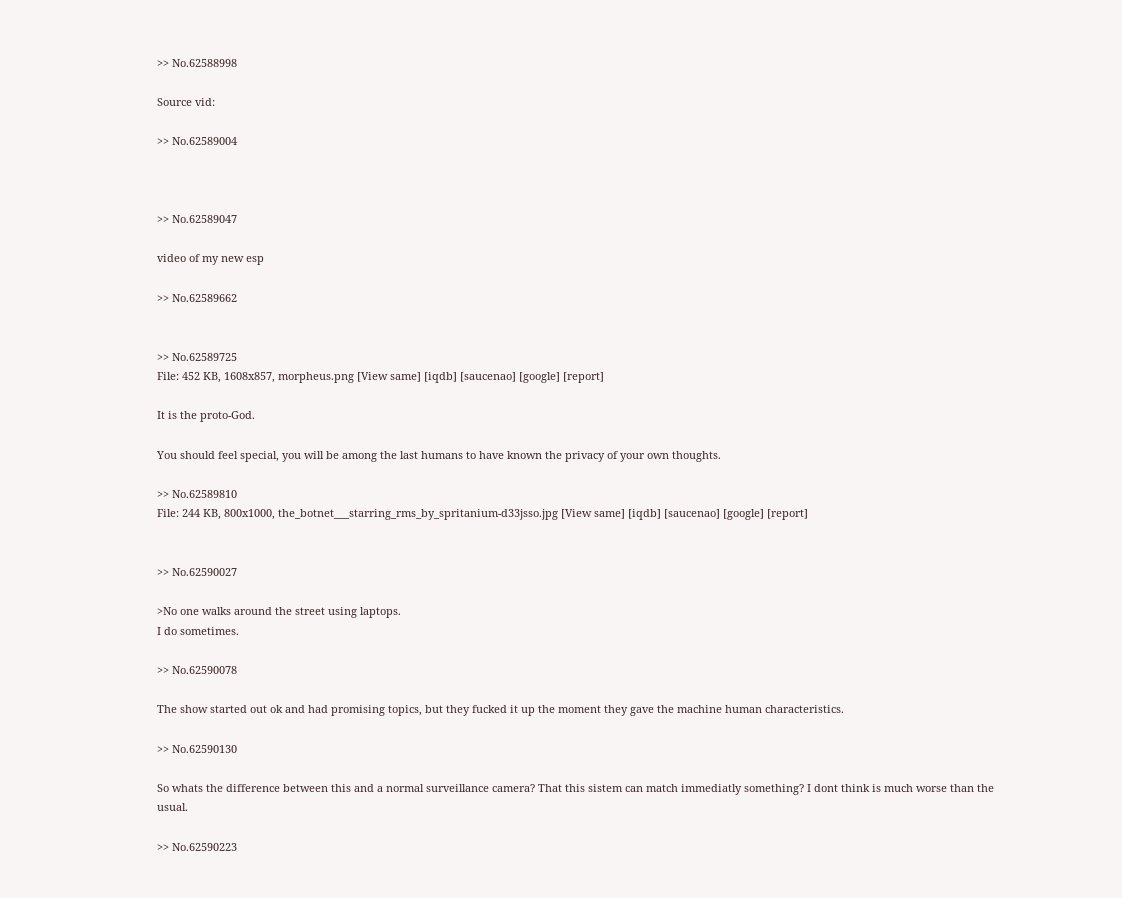>> No.62588998

Source vid:

>> No.62589004



>> No.62589047

video of my new esp

>> No.62589662


>> No.62589725
File: 452 KB, 1608x857, morpheus.png [View same] [iqdb] [saucenao] [google] [report]

It is the proto-God.

You should feel special, you will be among the last humans to have known the privacy of your own thoughts.

>> No.62589810
File: 244 KB, 800x1000, the_botnet___starring_rms_by_spritanium-d33jsso.jpg [View same] [iqdb] [saucenao] [google] [report]


>> No.62590027

>No one walks around the street using laptops.
I do sometimes.

>> No.62590078

The show started out ok and had promising topics, but they fucked it up the moment they gave the machine human characteristics.

>> No.62590130

So whats the difference between this and a normal surveillance camera? That this sistem can match immediatly something? I dont think is much worse than the usual.

>> No.62590223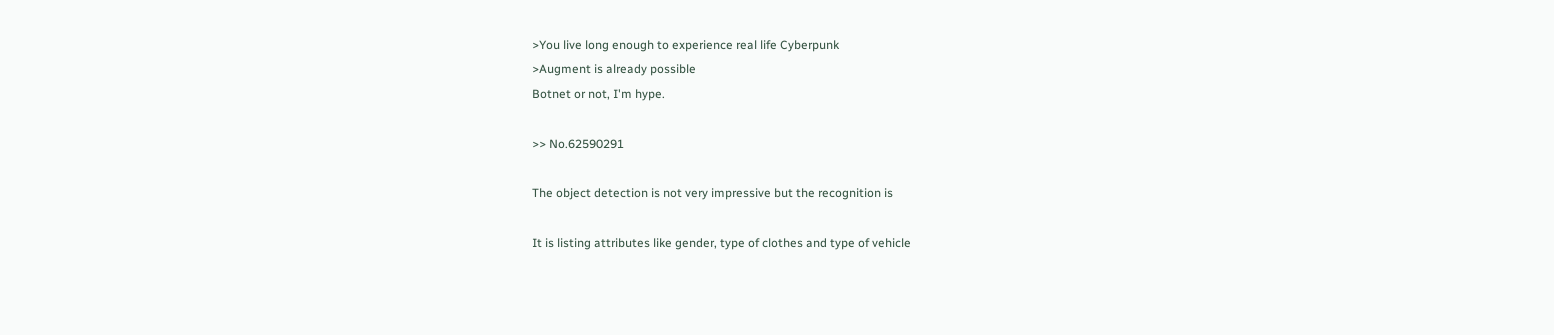>You live long enough to experience real life Cyberpunk
>Augment is already possible
Botnet or not, I'm hype.

>> No.62590291

The object detection is not very impressive but the recognition is

It is listing attributes like gender, type of clothes and type of vehicle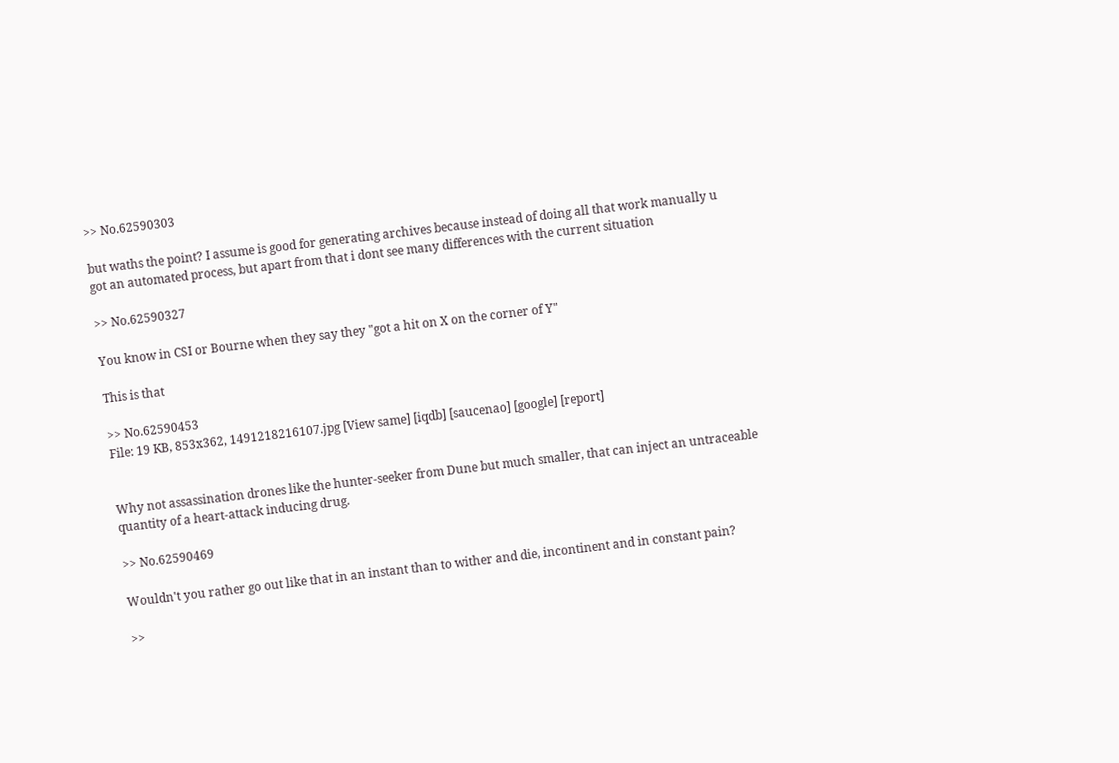>> No.62590303

but waths the point? I assume is good for generating archives because instead of doing all that work manually u got an automated process, but apart from that i dont see many differences with the current situation

>> No.62590327

You know in CSI or Bourne when they say they "got a hit on X on the corner of Y"

This is that

>> No.62590453
File: 19 KB, 853x362, 1491218216107.jpg [View same] [iqdb] [saucenao] [google] [report]


Why not assassination drones like the hunter-seeker from Dune but much smaller, that can inject an untraceable quantity of a heart-attack inducing drug.

>> No.62590469

Wouldn't you rather go out like that in an instant than to wither and die, incontinent and in constant pain?

>>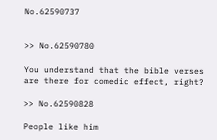No.62590737


>> No.62590780

You understand that the bible verses are there for comedic effect, right?

>> No.62590828

People like him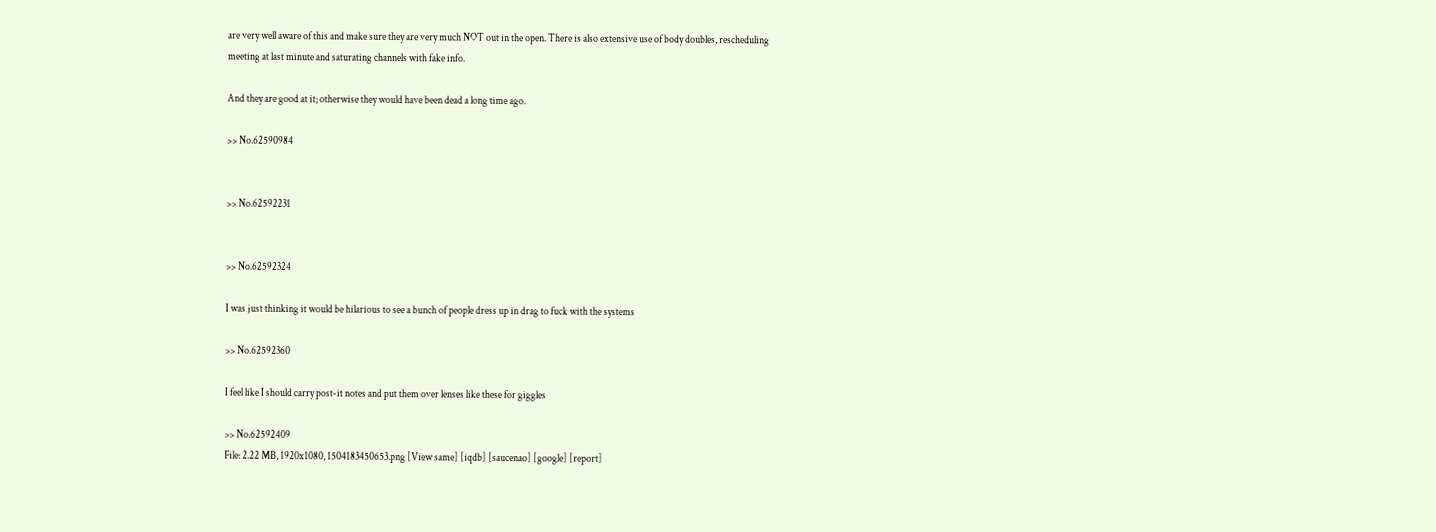are very well aware of this and make sure they are very much NOT out in the open. There is also extensive use of body doubles, rescheduling meeting at last minute and saturating channels with fake info.

And they are good at it; otherwise they would have been dead a long time ago.

>> No.62590984


>> No.62592231


>> No.62592324

I was just thinking it would be hilarious to see a bunch of people dress up in drag to fuck with the systems

>> No.62592360

I feel like I should carry post-it notes and put them over lenses like these for giggles

>> No.62592409
File: 2.22 MB, 1920x1080, 1504183450653.png [View same] [iqdb] [saucenao] [google] [report]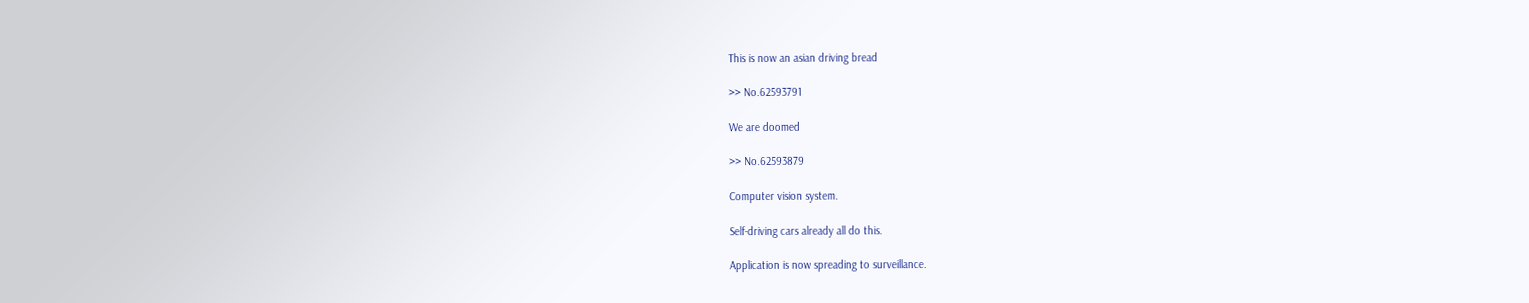This is now an asian driving bread

>> No.62593791

We are doomed

>> No.62593879

Computer vision system.

Self-driving cars already all do this.

Application is now spreading to surveillance.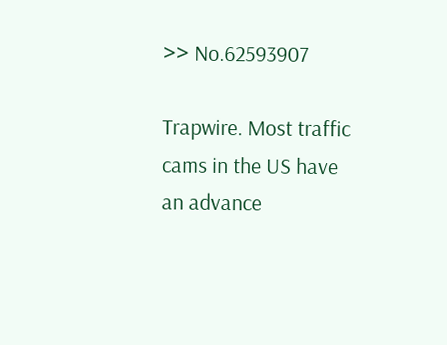>> No.62593907

Trapwire. Most traffic cams in the US have an advance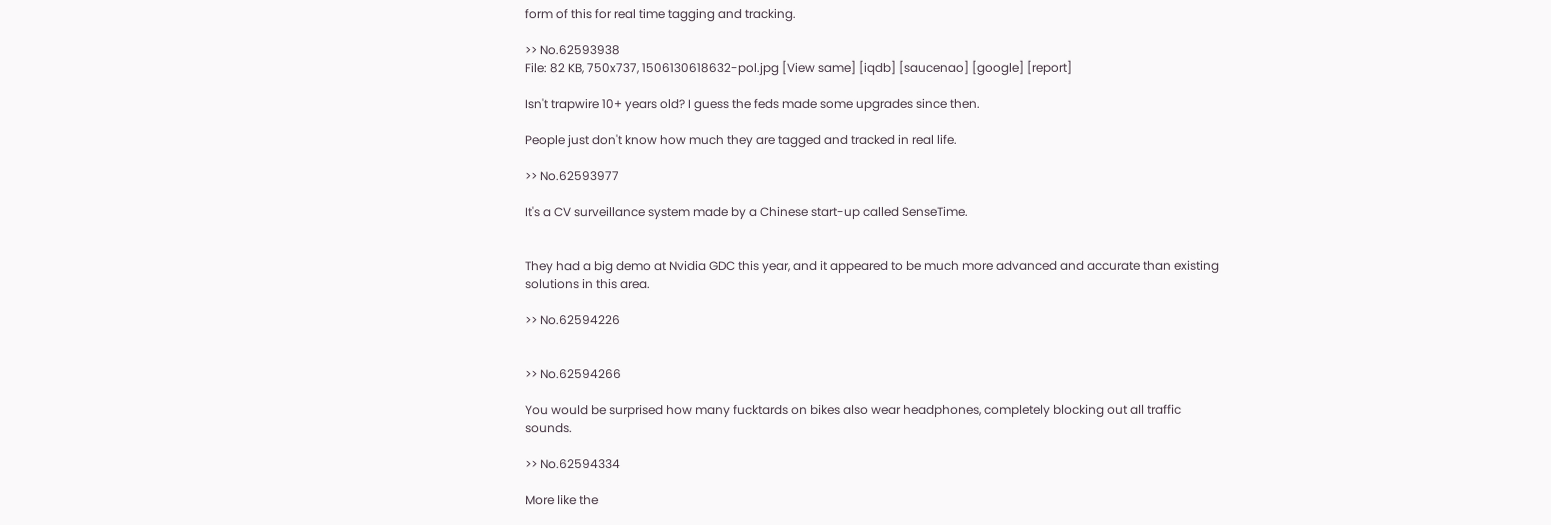form of this for real time tagging and tracking.

>> No.62593938
File: 82 KB, 750x737, 1506130618632-pol.jpg [View same] [iqdb] [saucenao] [google] [report]

Isn't trapwire 10+ years old? I guess the feds made some upgrades since then.

People just don't know how much they are tagged and tracked in real life.

>> No.62593977

It's a CV surveillance system made by a Chinese start-up called SenseTime.


They had a big demo at Nvidia GDC this year, and it appeared to be much more advanced and accurate than existing solutions in this area.

>> No.62594226


>> No.62594266

You would be surprised how many fucktards on bikes also wear headphones, completely blocking out all traffic sounds.

>> No.62594334

More like the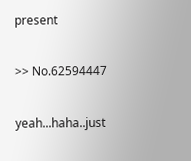present

>> No.62594447

yeah...haha..just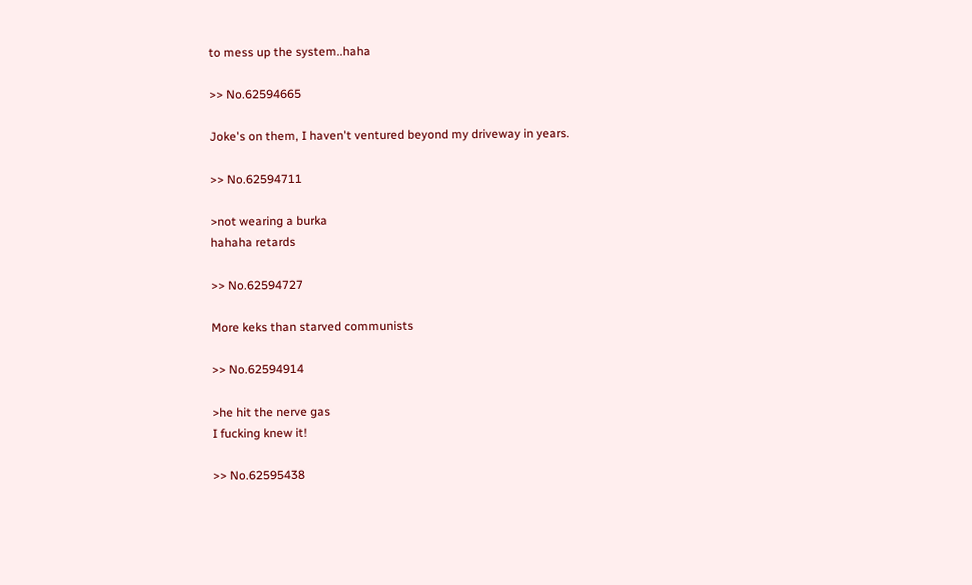to mess up the system..haha

>> No.62594665

Joke's on them, I haven't ventured beyond my driveway in years.

>> No.62594711

>not wearing a burka
hahaha retards

>> No.62594727

More keks than starved communists

>> No.62594914

>he hit the nerve gas
I fucking knew it!

>> No.62595438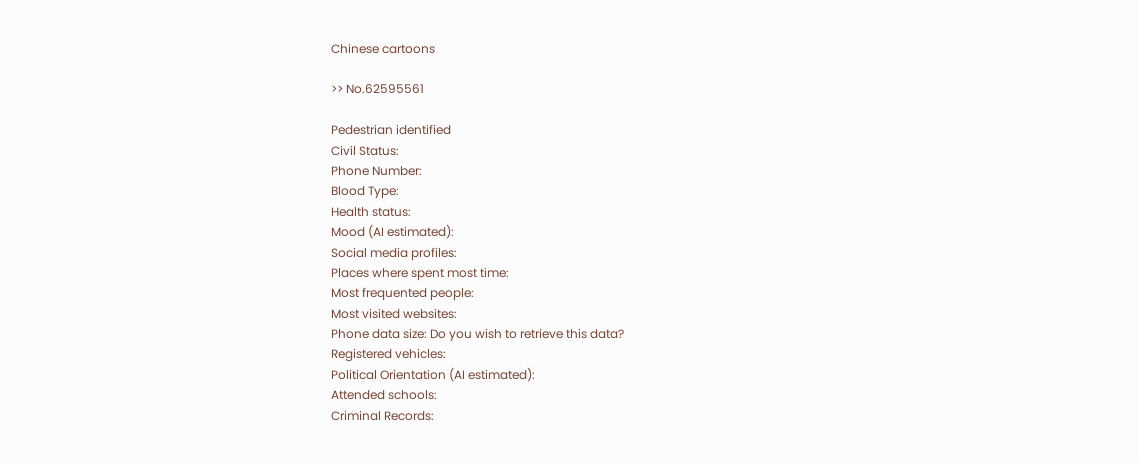Chinese cartoons

>> No.62595561

Pedestrian identified
Civil Status:
Phone Number:
Blood Type:
Health status:
Mood (AI estimated):
Social media profiles:
Places where spent most time:
Most frequented people:
Most visited websites:
Phone data size: Do you wish to retrieve this data?
Registered vehicles:
Political Orientation (AI estimated):
Attended schools:
Criminal Records: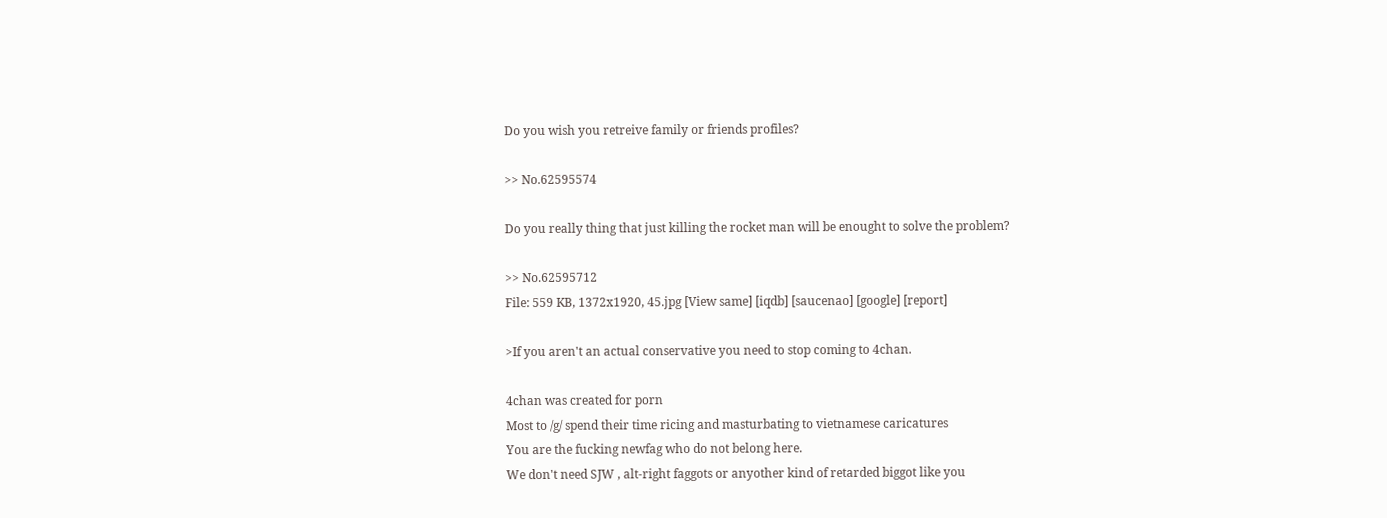Do you wish you retreive family or friends profiles?

>> No.62595574

Do you really thing that just killing the rocket man will be enought to solve the problem?

>> No.62595712
File: 559 KB, 1372x1920, 45.jpg [View same] [iqdb] [saucenao] [google] [report]

>If you aren't an actual conservative you need to stop coming to 4chan.

4chan was created for porn
Most to /g/ spend their time ricing and masturbating to vietnamese caricatures
You are the fucking newfag who do not belong here.
We don't need SJW , alt-right faggots or anyother kind of retarded biggot like you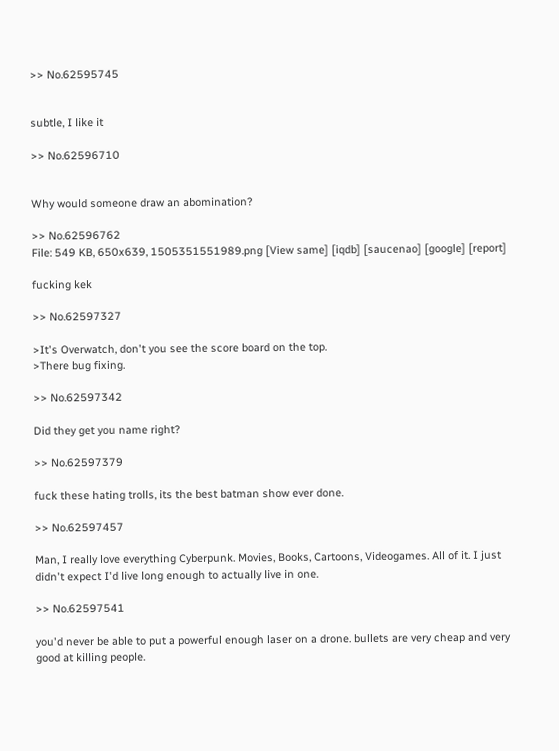>> No.62595745


subtle, I like it

>> No.62596710


Why would someone draw an abomination?

>> No.62596762
File: 549 KB, 650x639, 1505351551989.png [View same] [iqdb] [saucenao] [google] [report]

fucking kek

>> No.62597327

>It's Overwatch, don't you see the score board on the top.
>There bug fixing.

>> No.62597342

Did they get you name right?

>> No.62597379

fuck these hating trolls, its the best batman show ever done.

>> No.62597457

Man, I really love everything Cyberpunk. Movies, Books, Cartoons, Videogames. All of it. I just didn't expect I'd live long enough to actually live in one.

>> No.62597541

you'd never be able to put a powerful enough laser on a drone. bullets are very cheap and very good at killing people.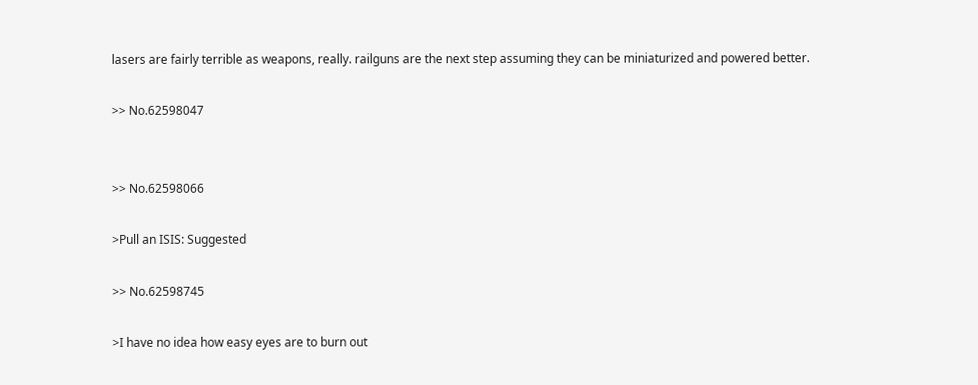lasers are fairly terrible as weapons, really. railguns are the next step assuming they can be miniaturized and powered better.

>> No.62598047


>> No.62598066

>Pull an ISIS: Suggested

>> No.62598745

>I have no idea how easy eyes are to burn out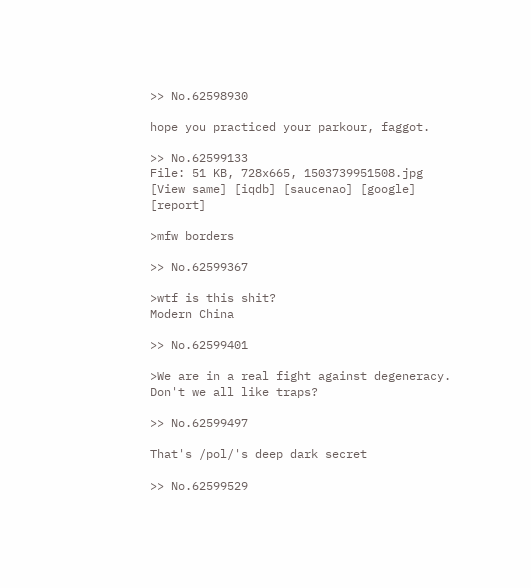>> No.62598930

hope you practiced your parkour, faggot.

>> No.62599133
File: 51 KB, 728x665, 1503739951508.jpg [View same] [iqdb] [saucenao] [google] [report]

>mfw borders

>> No.62599367

>wtf is this shit?
Modern China

>> No.62599401

>We are in a real fight against degeneracy.
Don't we all like traps?

>> No.62599497

That's /pol/'s deep dark secret

>> No.62599529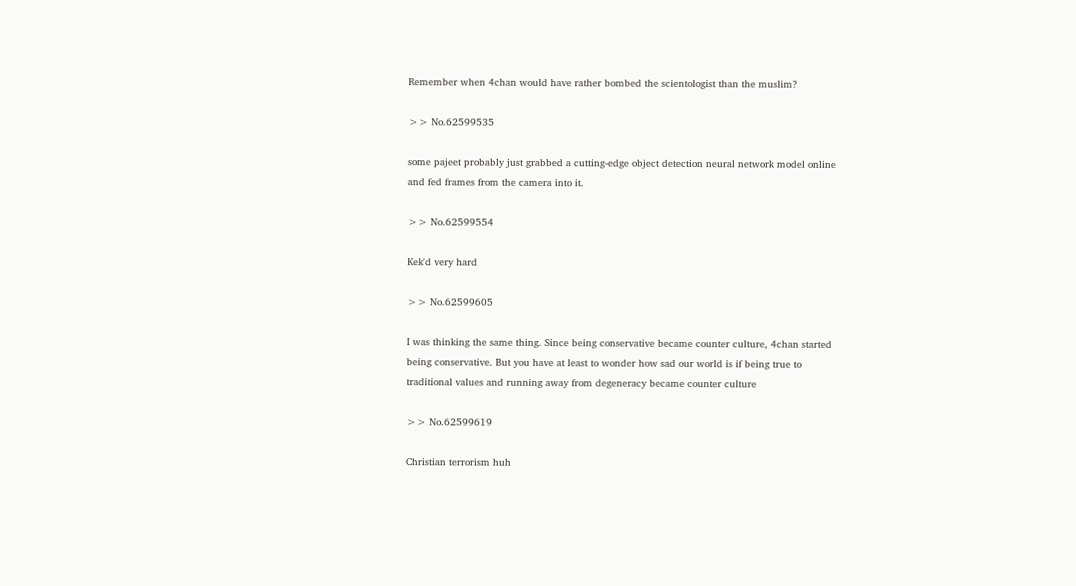Remember when 4chan would have rather bombed the scientologist than the muslim?

>> No.62599535

some pajeet probably just grabbed a cutting-edge object detection neural network model online and fed frames from the camera into it.

>> No.62599554

Kek'd very hard

>> No.62599605

I was thinking the same thing. Since being conservative became counter culture, 4chan started being conservative. But you have at least to wonder how sad our world is if being true to traditional values and running away from degeneracy became counter culture

>> No.62599619

Christian terrorism huh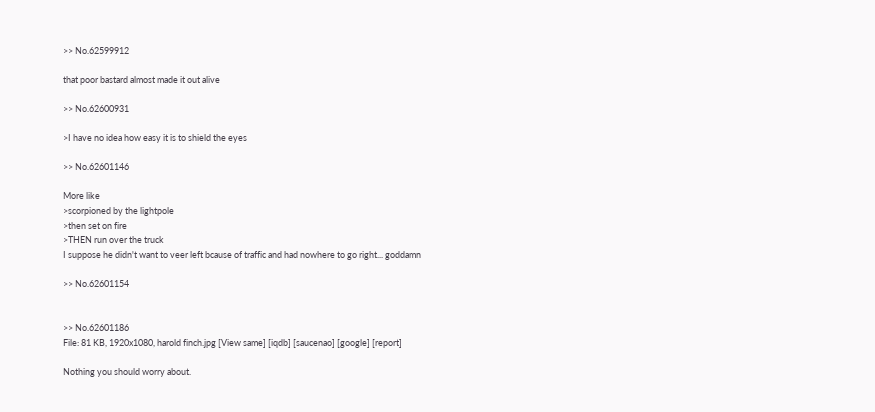>> No.62599912

that poor bastard almost made it out alive

>> No.62600931

>I have no idea how easy it is to shield the eyes

>> No.62601146

More like
>scorpioned by the lightpole
>then set on fire
>THEN run over the truck
I suppose he didn't want to veer left bcause of traffic and had nowhere to go right... goddamn

>> No.62601154


>> No.62601186
File: 81 KB, 1920x1080, harold finch.jpg [View same] [iqdb] [saucenao] [google] [report]

Nothing you should worry about.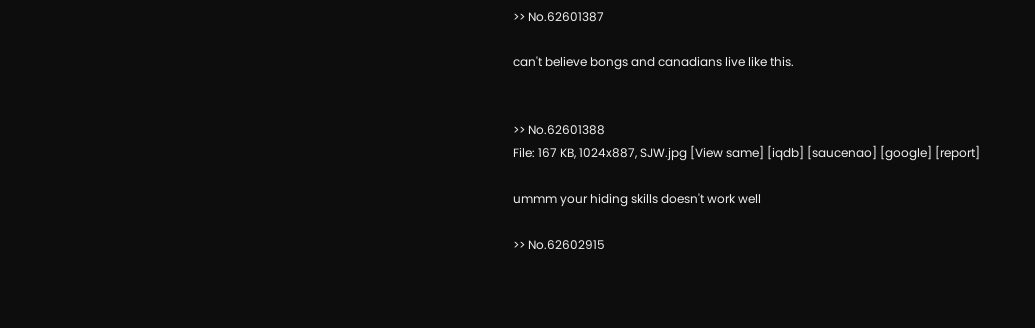>> No.62601387

can't believe bongs and canadians live like this.


>> No.62601388
File: 167 KB, 1024x887, SJW.jpg [View same] [iqdb] [saucenao] [google] [report]

ummm your hiding skills doesn't work well

>> No.62602915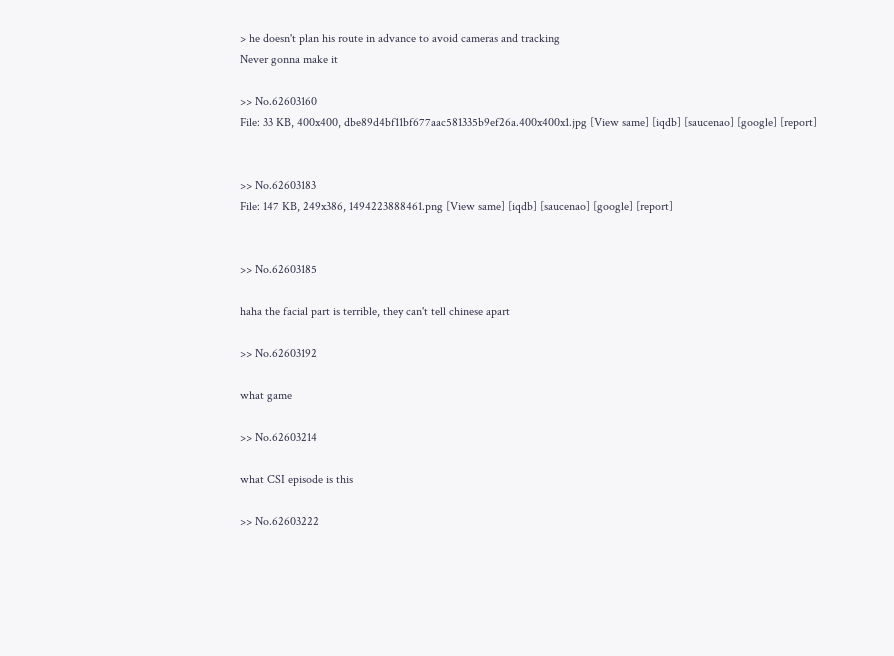> he doesn't plan his route in advance to avoid cameras and tracking
Never gonna make it

>> No.62603160
File: 33 KB, 400x400, dbe89d4bf11bf677aac581335b9ef26a.400x400x1.jpg [View same] [iqdb] [saucenao] [google] [report]


>> No.62603183
File: 147 KB, 249x386, 1494223888461.png [View same] [iqdb] [saucenao] [google] [report]


>> No.62603185

haha the facial part is terrible, they can't tell chinese apart

>> No.62603192

what game

>> No.62603214

what CSI episode is this

>> No.62603222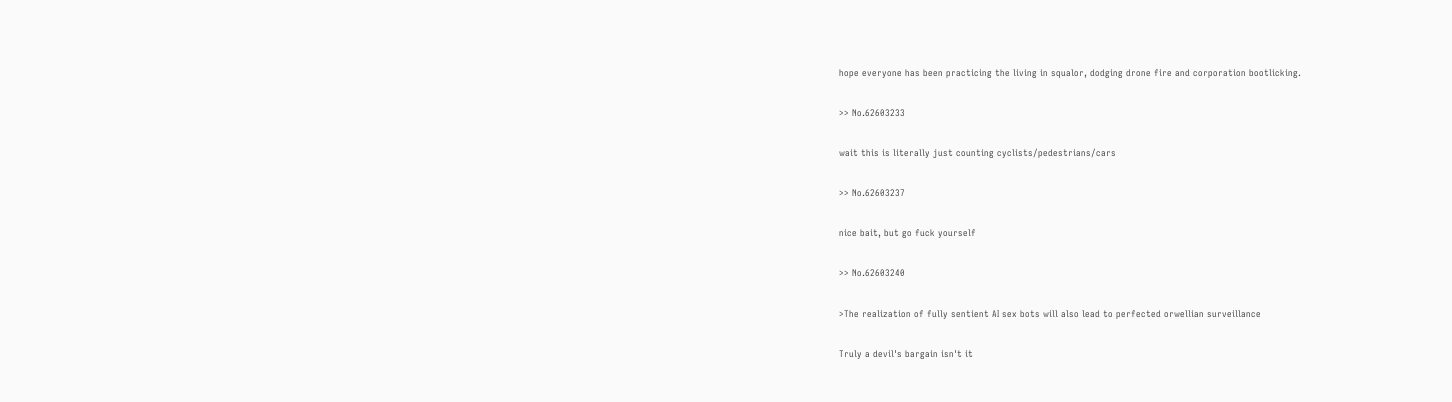hope everyone has been practicing the living in squalor, dodging drone fire and corporation bootlicking.

>> No.62603233

wait this is literally just counting cyclists/pedestrians/cars

>> No.62603237

nice bait, but go fuck yourself

>> No.62603240

>The realization of fully sentient AI sex bots will also lead to perfected orwellian surveillance

Truly a devil's bargain isn't it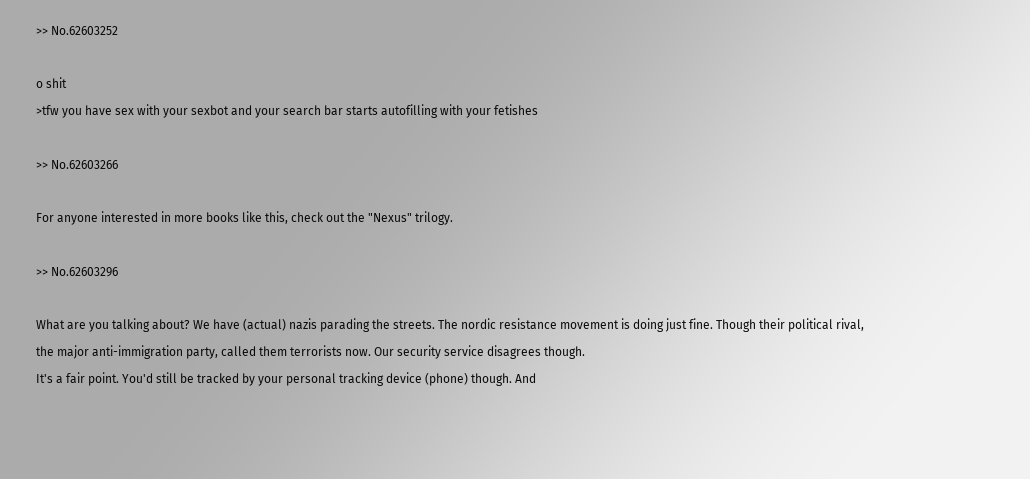>> No.62603252

o shit
>tfw you have sex with your sexbot and your search bar starts autofilling with your fetishes

>> No.62603266

For anyone interested in more books like this, check out the "Nexus" trilogy.

>> No.62603296

What are you talking about? We have (actual) nazis parading the streets. The nordic resistance movement is doing just fine. Though their political rival, the major anti-immigration party, called them terrorists now. Our security service disagrees though.
It's a fair point. You'd still be tracked by your personal tracking device (phone) though. And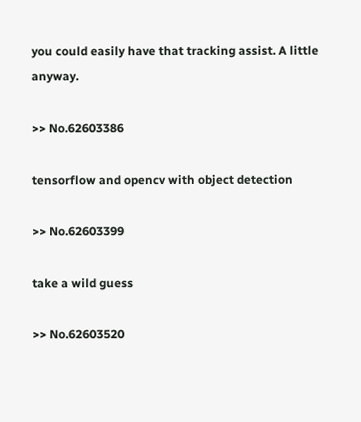you could easily have that tracking assist. A little anyway.

>> No.62603386

tensorflow and opencv with object detection

>> No.62603399

take a wild guess

>> No.62603520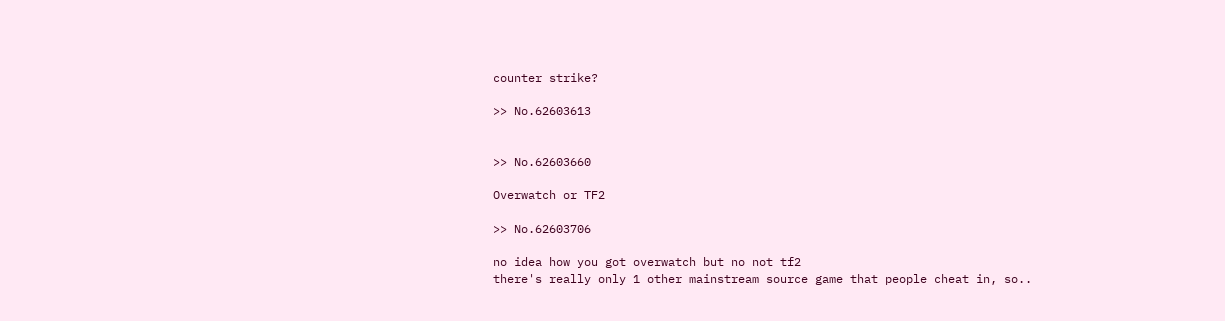counter strike?

>> No.62603613


>> No.62603660

Overwatch or TF2

>> No.62603706

no idea how you got overwatch but no not tf2
there's really only 1 other mainstream source game that people cheat in, so..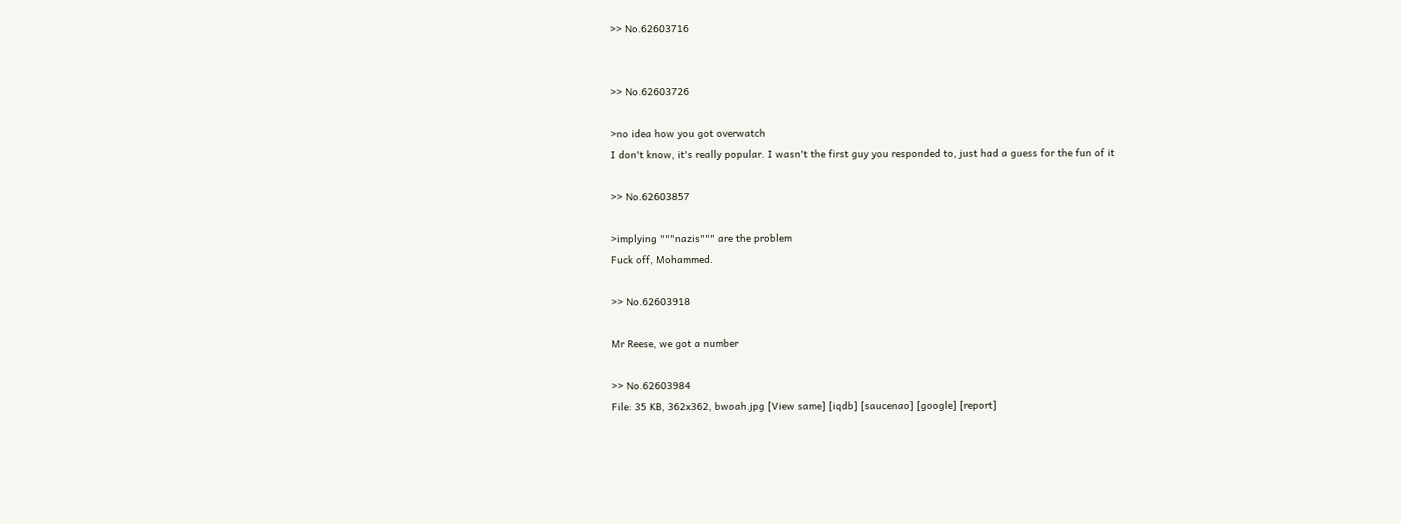>> No.62603716


>> No.62603726

>no idea how you got overwatch
I don't know, it's really popular. I wasn't the first guy you responded to, just had a guess for the fun of it

>> No.62603857

>implying """nazis""" are the problem
Fuck off, Mohammed.

>> No.62603918

Mr Reese, we got a number

>> No.62603984
File: 35 KB, 362x362, bwoah.jpg [View same] [iqdb] [saucenao] [google] [report]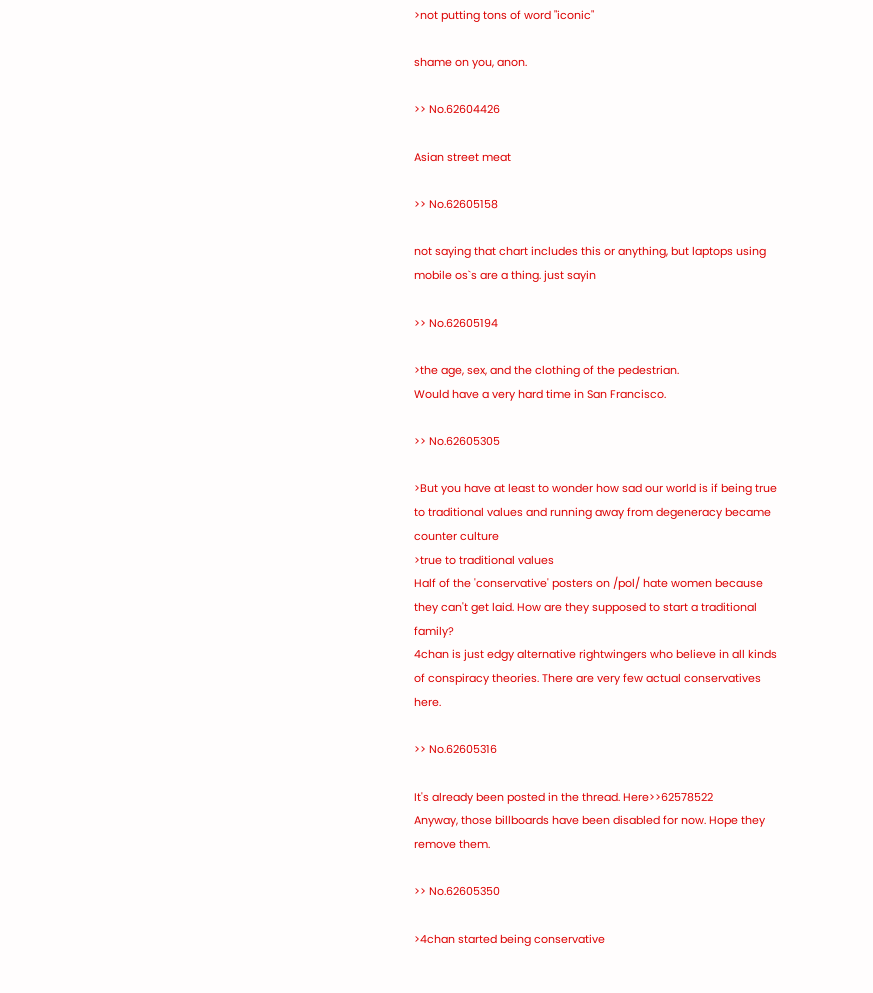>not putting tons of word "iconic"

shame on you, anon.

>> No.62604426

Asian street meat

>> No.62605158

not saying that chart includes this or anything, but laptops using mobile os`s are a thing. just sayin

>> No.62605194

>the age, sex, and the clothing of the pedestrian.
Would have a very hard time in San Francisco.

>> No.62605305

>But you have at least to wonder how sad our world is if being true to traditional values and running away from degeneracy became counter culture
>true to traditional values
Half of the 'conservative' posters on /pol/ hate women because they can't get laid. How are they supposed to start a traditional family?
4chan is just edgy alternative rightwingers who believe in all kinds of conspiracy theories. There are very few actual conservatives here.

>> No.62605316

It's already been posted in the thread. Here>>62578522
Anyway, those billboards have been disabled for now. Hope they remove them.

>> No.62605350

>4chan started being conservative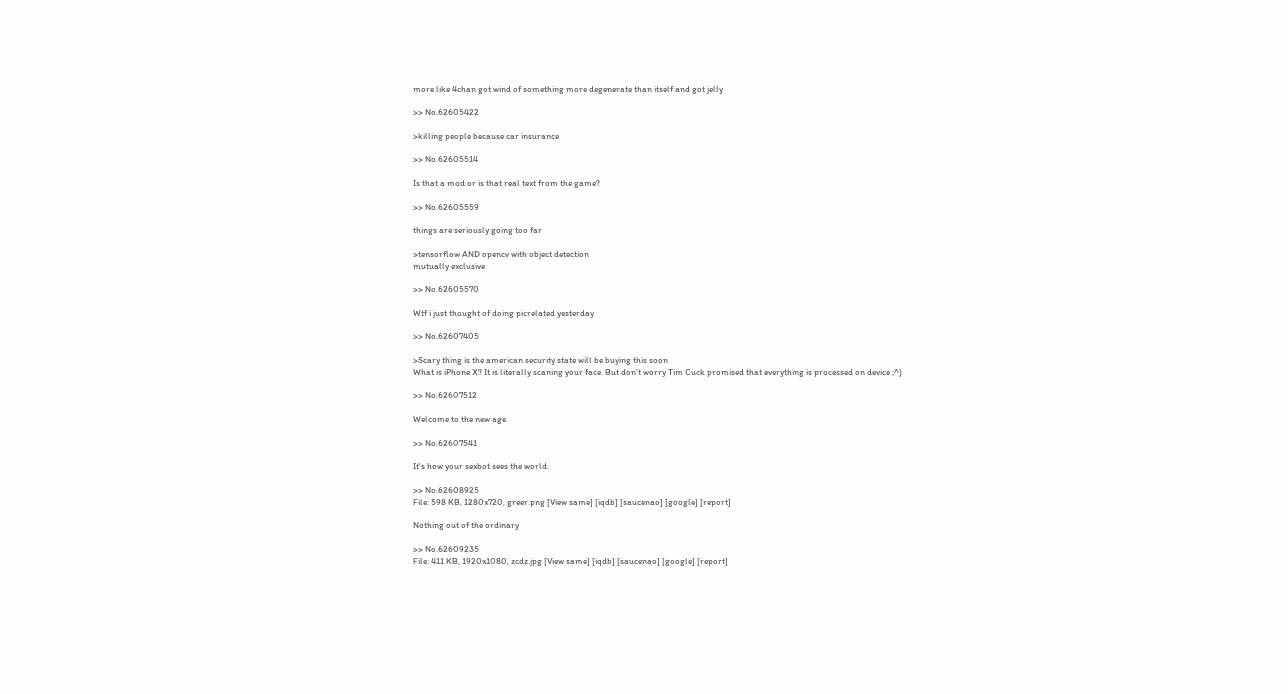more like 4chan got wind of something more degenerate than itself and got jelly

>> No.62605422

>killing people because car insurance

>> No.62605514

Is that a mod or is that real text from the game?

>> No.62605559

things are seriously going too far

>tensorflow AND opencv with object detection
mutually exclusive

>> No.62605570

Wtf i just thought of doing picrelated yesterday

>> No.62607405

>Scary thing is the american security state will be buying this soon
What is iPhone X? It is literally scaning your face. But don't worry Tim Cuck promised that everything is processed on device ;^)

>> No.62607512

Welcome to the new age

>> No.62607541

It's how your sexbot sees the world.

>> No.62608925
File: 598 KB, 1280x720, greer.png [View same] [iqdb] [saucenao] [google] [report]

Nothing out of the ordinary

>> No.62609235
File: 411 KB, 1920x1080, zcdz.jpg [View same] [iqdb] [saucenao] [google] [report]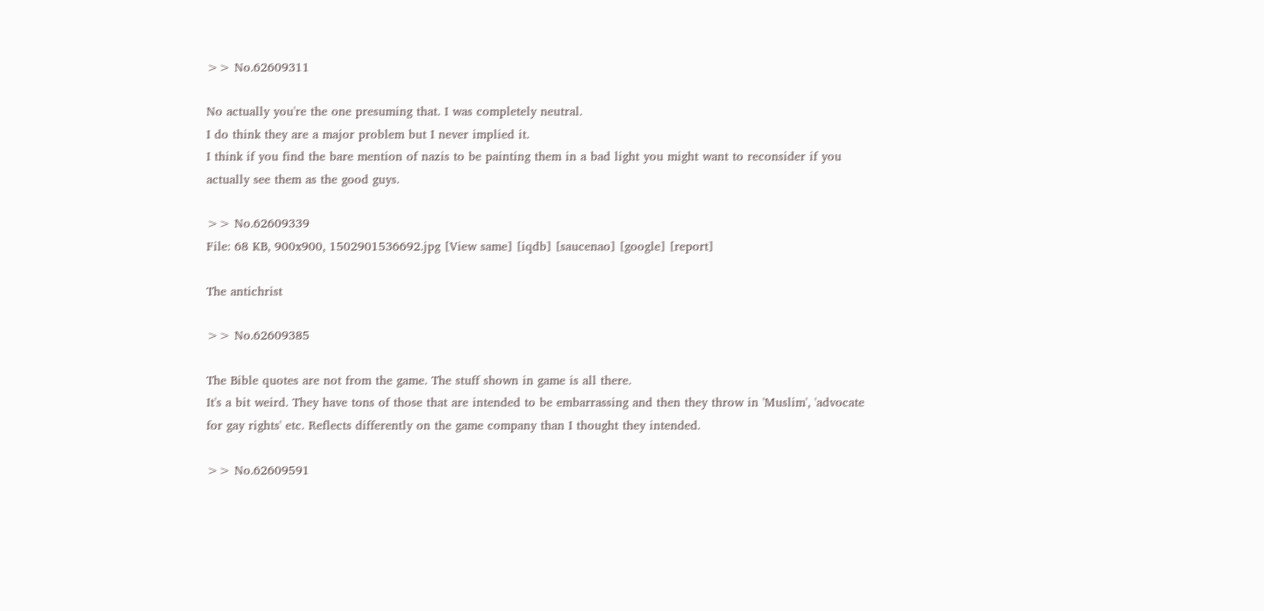>> No.62609311

No actually you're the one presuming that. I was completely neutral.
I do think they are a major problem but I never implied it.
I think if you find the bare mention of nazis to be painting them in a bad light you might want to reconsider if you actually see them as the good guys.

>> No.62609339
File: 68 KB, 900x900, 1502901536692.jpg [View same] [iqdb] [saucenao] [google] [report]

The antichrist

>> No.62609385

The Bible quotes are not from the game. The stuff shown in game is all there.
It's a bit weird. They have tons of those that are intended to be embarrassing and then they throw in 'Muslim', 'advocate for gay rights' etc. Reflects differently on the game company than I thought they intended.

>> No.62609591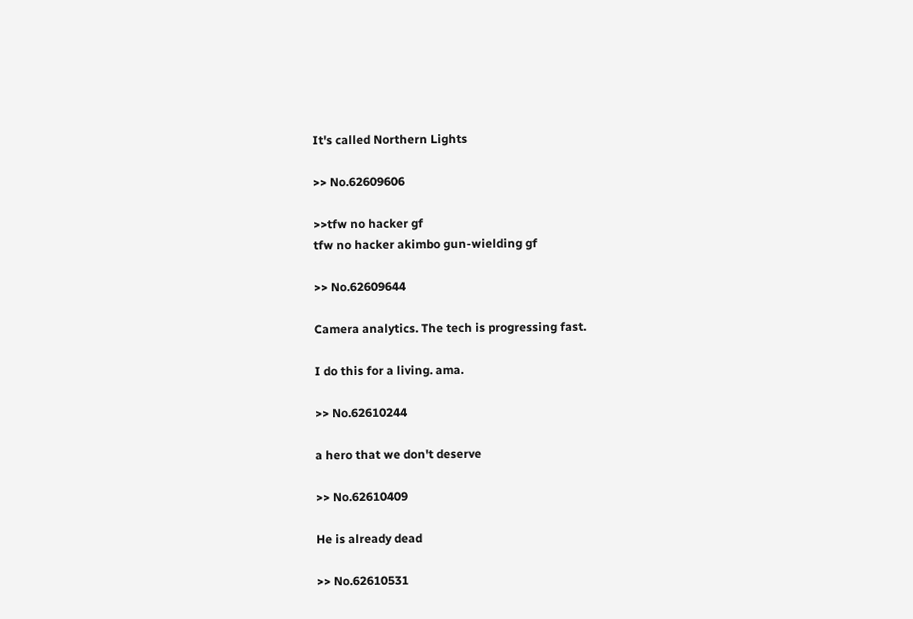It's called Northern Lights

>> No.62609606

>>tfw no hacker gf
tfw no hacker akimbo gun-wielding gf

>> No.62609644

Camera analytics. The tech is progressing fast.

I do this for a living. ama.

>> No.62610244

a hero that we don't deserve

>> No.62610409

He is already dead

>> No.62610531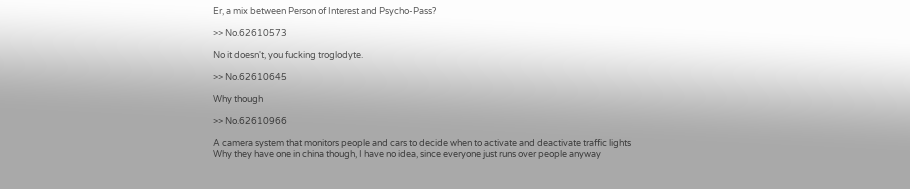Er, a mix between Person of Interest and Psycho-Pass?

>> No.62610573

No it doesn't, you fucking troglodyte.

>> No.62610645

Why though

>> No.62610966

A camera system that monitors people and cars to decide when to activate and deactivate traffic lights
Why they have one in china though, I have no idea, since everyone just runs over people anyway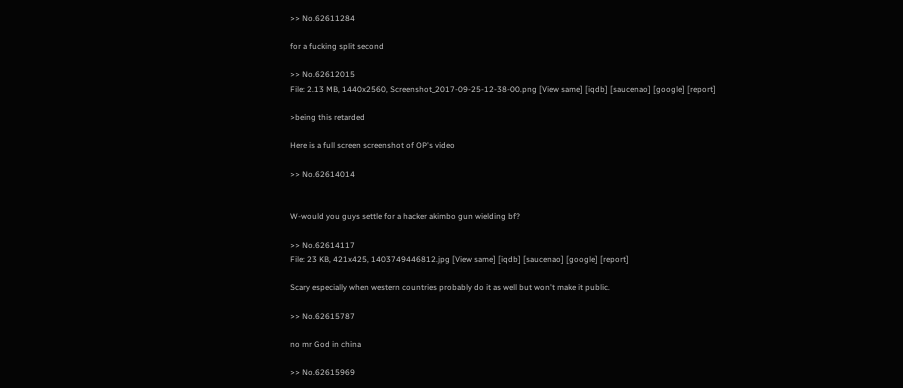>> No.62611284

for a fucking split second

>> No.62612015
File: 2.13 MB, 1440x2560, Screenshot_2017-09-25-12-38-00.png [View same] [iqdb] [saucenao] [google] [report]

>being this retarded

Here is a full screen screenshot of OP's video

>> No.62614014


W-would you guys settle for a hacker akimbo gun wielding bf?

>> No.62614117
File: 23 KB, 421x425, 1403749446812.jpg [View same] [iqdb] [saucenao] [google] [report]

Scary especially when western countries probably do it as well but won't make it public.

>> No.62615787

no mr God in china

>> No.62615969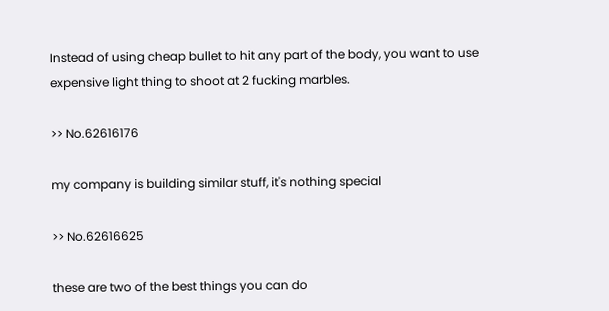Instead of using cheap bullet to hit any part of the body, you want to use expensive light thing to shoot at 2 fucking marbles.

>> No.62616176

my company is building similar stuff, it's nothing special

>> No.62616625

these are two of the best things you can do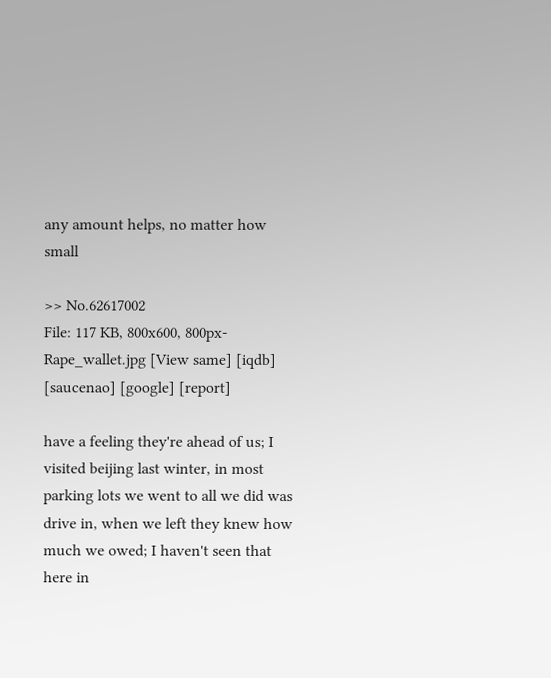any amount helps, no matter how small

>> No.62617002
File: 117 KB, 800x600, 800px-Rape_wallet.jpg [View same] [iqdb] [saucenao] [google] [report]

have a feeling they're ahead of us; I visited beijing last winter, in most parking lots we went to all we did was drive in, when we left they knew how much we owed; I haven't seen that here in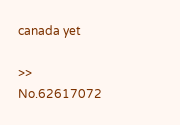canada yet

>> No.62617072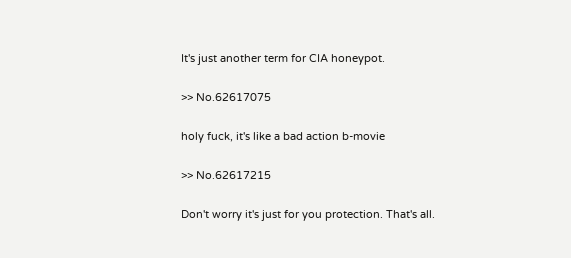It's just another term for CIA honeypot.

>> No.62617075

holy fuck, it's like a bad action b-movie

>> No.62617215

Don't worry it's just for you protection. That's all.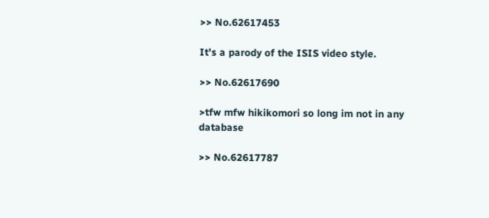>> No.62617453

It's a parody of the ISIS video style.

>> No.62617690

>tfw mfw hikikomori so long im not in any database

>> No.62617787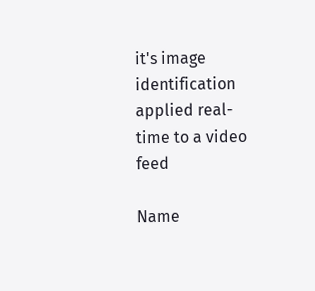it's image identification applied real-time to a video feed

Name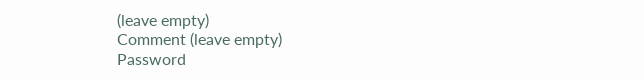(leave empty)
Comment (leave empty)
Password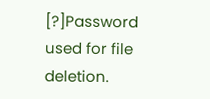[?]Password used for file deletion.